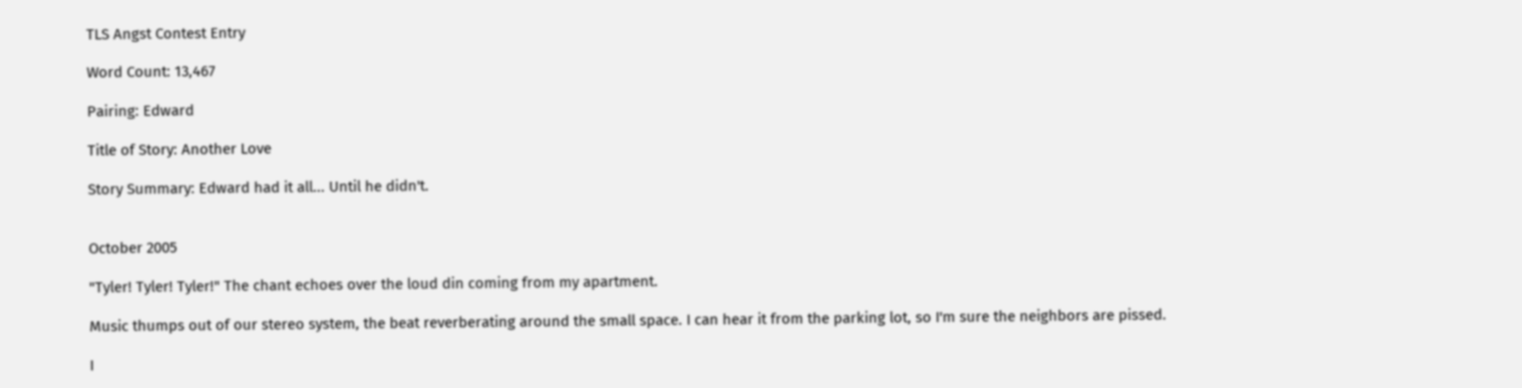TLS Angst Contest Entry

Word Count: 13,467

Pairing: Edward

Title of Story: Another Love

Story Summary: Edward had it all... Until he didn't.


October 2005

"Tyler! Tyler! Tyler!" The chant echoes over the loud din coming from my apartment.

Music thumps out of our stereo system, the beat reverberating around the small space. I can hear it from the parking lot, so I'm sure the neighbors are pissed.

I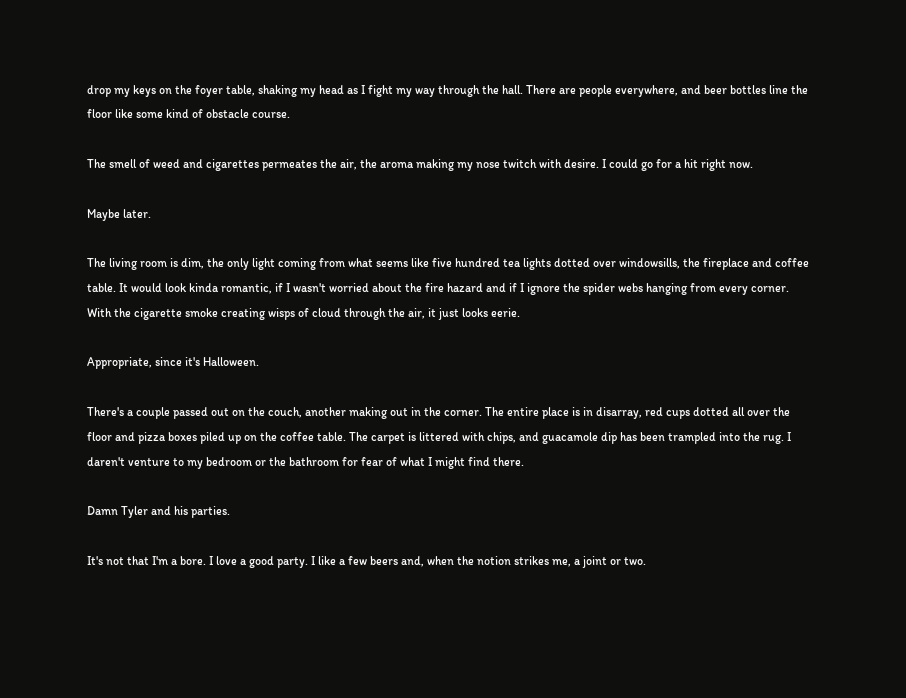drop my keys on the foyer table, shaking my head as I fight my way through the hall. There are people everywhere, and beer bottles line the floor like some kind of obstacle course.

The smell of weed and cigarettes permeates the air, the aroma making my nose twitch with desire. I could go for a hit right now.

Maybe later.

The living room is dim, the only light coming from what seems like five hundred tea lights dotted over windowsills, the fireplace and coffee table. It would look kinda romantic, if I wasn't worried about the fire hazard and if I ignore the spider webs hanging from every corner. With the cigarette smoke creating wisps of cloud through the air, it just looks eerie.

Appropriate, since it's Halloween.

There's a couple passed out on the couch, another making out in the corner. The entire place is in disarray, red cups dotted all over the floor and pizza boxes piled up on the coffee table. The carpet is littered with chips, and guacamole dip has been trampled into the rug. I daren't venture to my bedroom or the bathroom for fear of what I might find there.

Damn Tyler and his parties.

It's not that I'm a bore. I love a good party. I like a few beers and, when the notion strikes me, a joint or two.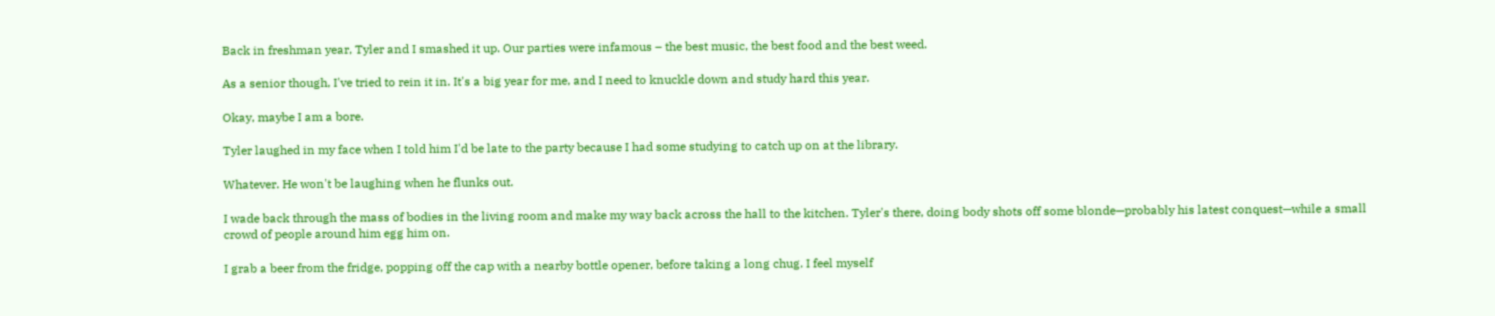Back in freshman year, Tyler and I smashed it up. Our parties were infamous – the best music, the best food and the best weed.

As a senior though, I've tried to rein it in. It's a big year for me, and I need to knuckle down and study hard this year.

Okay, maybe I am a bore.

Tyler laughed in my face when I told him I'd be late to the party because I had some studying to catch up on at the library.

Whatever. He won't be laughing when he flunks out.

I wade back through the mass of bodies in the living room and make my way back across the hall to the kitchen. Tyler's there, doing body shots off some blonde—probably his latest conquest—while a small crowd of people around him egg him on.

I grab a beer from the fridge, popping off the cap with a nearby bottle opener, before taking a long chug. I feel myself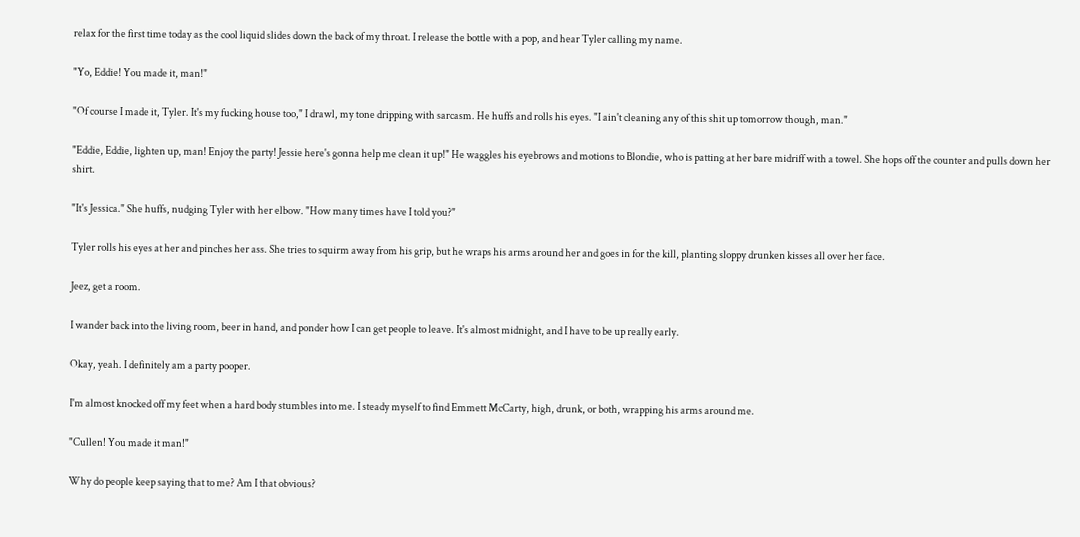relax for the first time today as the cool liquid slides down the back of my throat. I release the bottle with a pop, and hear Tyler calling my name.

"Yo, Eddie! You made it, man!"

"Of course I made it, Tyler. It's my fucking house too," I drawl, my tone dripping with sarcasm. He huffs and rolls his eyes. "I ain't cleaning any of this shit up tomorrow though, man."

"Eddie, Eddie, lighten up, man! Enjoy the party! Jessie here's gonna help me clean it up!" He waggles his eyebrows and motions to Blondie, who is patting at her bare midriff with a towel. She hops off the counter and pulls down her shirt.

"It's Jessica." She huffs, nudging Tyler with her elbow. "How many times have I told you?"

Tyler rolls his eyes at her and pinches her ass. She tries to squirm away from his grip, but he wraps his arms around her and goes in for the kill, planting sloppy drunken kisses all over her face.

Jeez, get a room.

I wander back into the living room, beer in hand, and ponder how I can get people to leave. It's almost midnight, and I have to be up really early.

Okay, yeah. I definitely am a party pooper.

I'm almost knocked off my feet when a hard body stumbles into me. I steady myself to find Emmett McCarty, high, drunk, or both, wrapping his arms around me.

"Cullen! You made it man!"

Why do people keep saying that to me? Am I that obvious?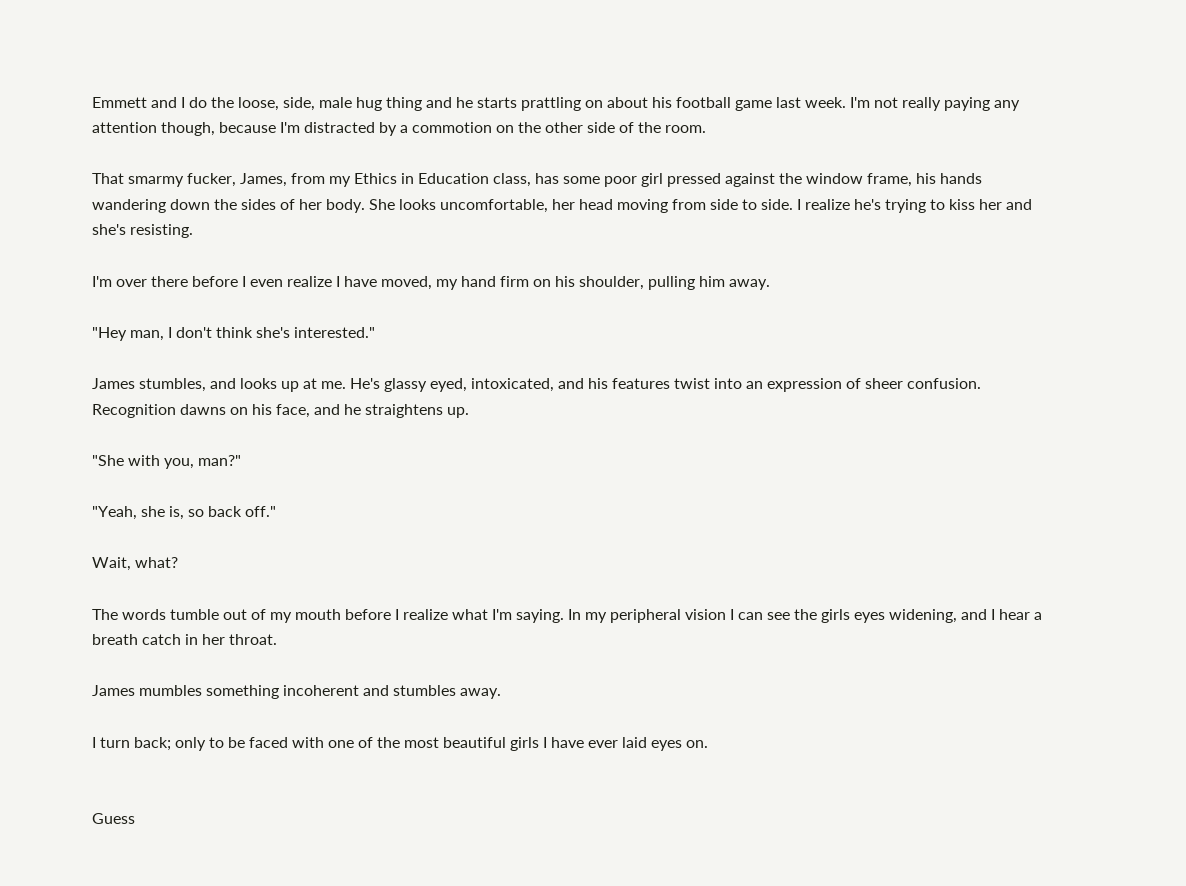Emmett and I do the loose, side, male hug thing and he starts prattling on about his football game last week. I'm not really paying any attention though, because I'm distracted by a commotion on the other side of the room.

That smarmy fucker, James, from my Ethics in Education class, has some poor girl pressed against the window frame, his hands wandering down the sides of her body. She looks uncomfortable, her head moving from side to side. I realize he's trying to kiss her and she's resisting.

I'm over there before I even realize I have moved, my hand firm on his shoulder, pulling him away.

"Hey man, I don't think she's interested."

James stumbles, and looks up at me. He's glassy eyed, intoxicated, and his features twist into an expression of sheer confusion. Recognition dawns on his face, and he straightens up.

"She with you, man?"

"Yeah, she is, so back off."

Wait, what?

The words tumble out of my mouth before I realize what I'm saying. In my peripheral vision I can see the girls eyes widening, and I hear a breath catch in her throat.

James mumbles something incoherent and stumbles away.

I turn back; only to be faced with one of the most beautiful girls I have ever laid eyes on.


Guess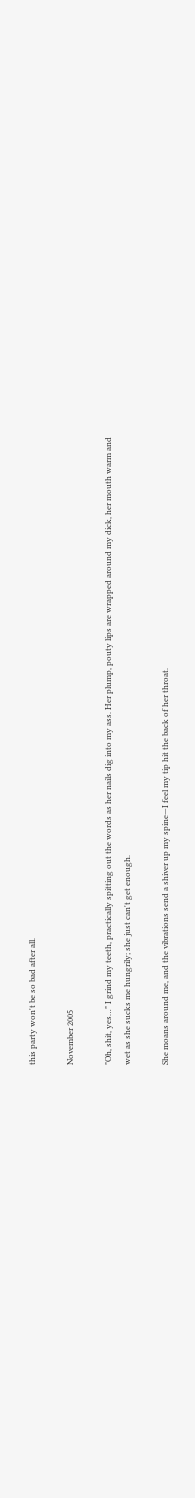this party won't be so bad after all.

November 2005

"Oh, shit, yes…" I grind my teeth, practically spitting out the words as her nails dig into my ass. Her plump, pouty lips are wrapped around my dick, her mouth warm and wet as she sucks me hungrily; she just can't get enough.

She moans around me, and the vibrations send a shiver up my spine—I feel my tip hit the back of her throat.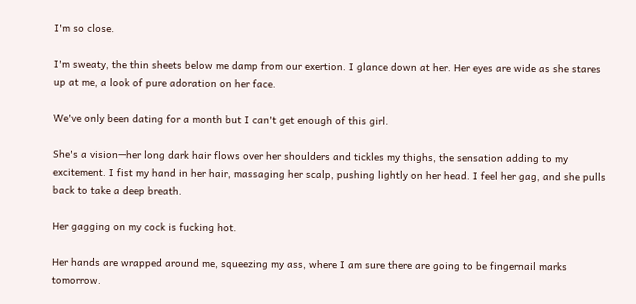I'm so close.

I'm sweaty, the thin sheets below me damp from our exertion. I glance down at her. Her eyes are wide as she stares up at me, a look of pure adoration on her face.

We've only been dating for a month but I can't get enough of this girl.

She's a vision—her long dark hair flows over her shoulders and tickles my thighs, the sensation adding to my excitement. I fist my hand in her hair, massaging her scalp, pushing lightly on her head. I feel her gag, and she pulls back to take a deep breath.

Her gagging on my cock is fucking hot.

Her hands are wrapped around me, squeezing my ass, where I am sure there are going to be fingernail marks tomorrow.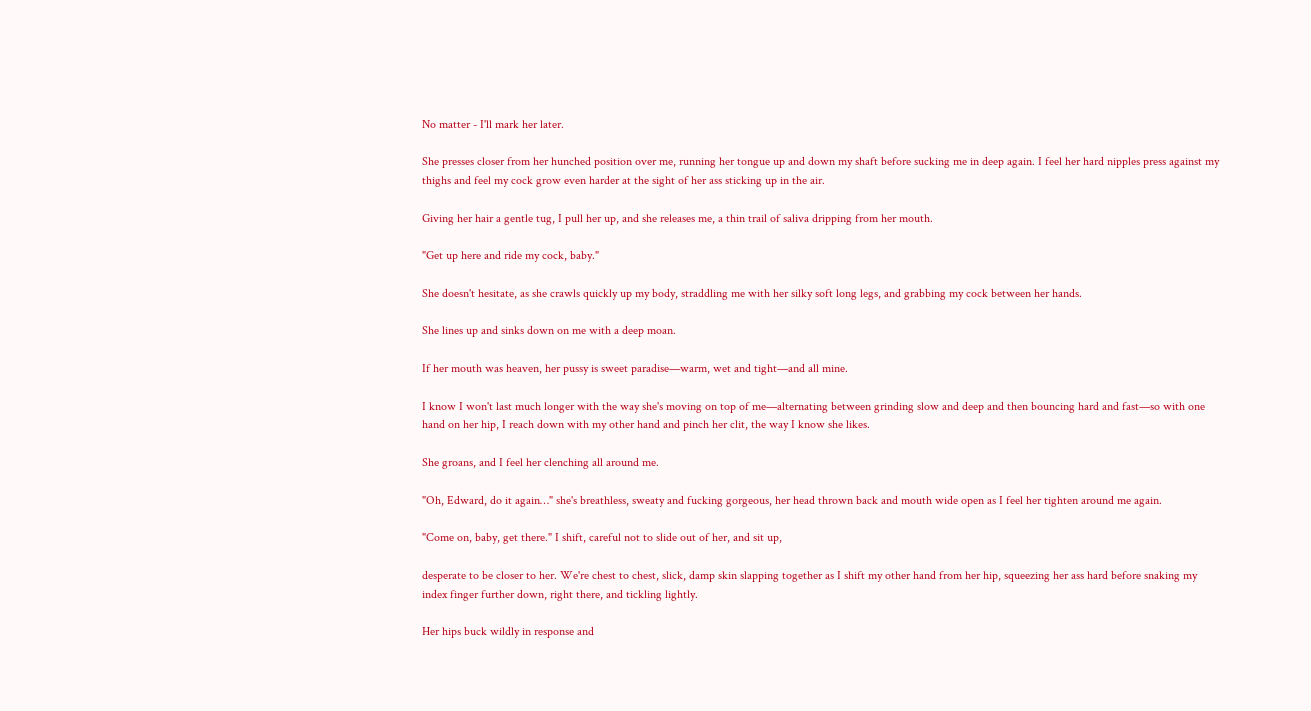No matter - I'll mark her later.

She presses closer from her hunched position over me, running her tongue up and down my shaft before sucking me in deep again. I feel her hard nipples press against my thighs and feel my cock grow even harder at the sight of her ass sticking up in the air.

Giving her hair a gentle tug, I pull her up, and she releases me, a thin trail of saliva dripping from her mouth.

"Get up here and ride my cock, baby."

She doesn't hesitate, as she crawls quickly up my body, straddling me with her silky soft long legs, and grabbing my cock between her hands.

She lines up and sinks down on me with a deep moan.

If her mouth was heaven, her pussy is sweet paradise—warm, wet and tight—and all mine.

I know I won't last much longer with the way she's moving on top of me—alternating between grinding slow and deep and then bouncing hard and fast—so with one hand on her hip, I reach down with my other hand and pinch her clit, the way I know she likes.

She groans, and I feel her clenching all around me.

"Oh, Edward, do it again…" she's breathless, sweaty and fucking gorgeous, her head thrown back and mouth wide open as I feel her tighten around me again.

"Come on, baby, get there." I shift, careful not to slide out of her, and sit up,

desperate to be closer to her. We're chest to chest, slick, damp skin slapping together as I shift my other hand from her hip, squeezing her ass hard before snaking my index finger further down, right there, and tickling lightly.

Her hips buck wildly in response and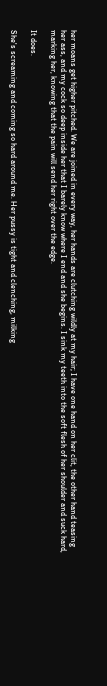her moans get higher pitched. We are joined in every way, her hands are clutching wildly at my hair; I have one hand on her clit, the other hand teasing her ass, and my cock so deep inside her that I barely know where I end and she begins. I sink my teeth into the soft flesh of her shoulder and suck hard, marking her, knowing that the pain will send her right over the edge.

It does.

She's screaming and coming so hard around me. Her pussy is tight and clenching, milking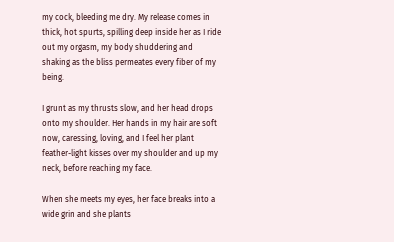my cock, bleeding me dry. My release comes in thick, hot spurts, spilling deep inside her as I ride out my orgasm, my body shuddering and shaking as the bliss permeates every fiber of my being.

I grunt as my thrusts slow, and her head drops onto my shoulder. Her hands in my hair are soft now, caressing, loving, and I feel her plant feather-light kisses over my shoulder and up my neck, before reaching my face.

When she meets my eyes, her face breaks into a wide grin and she plants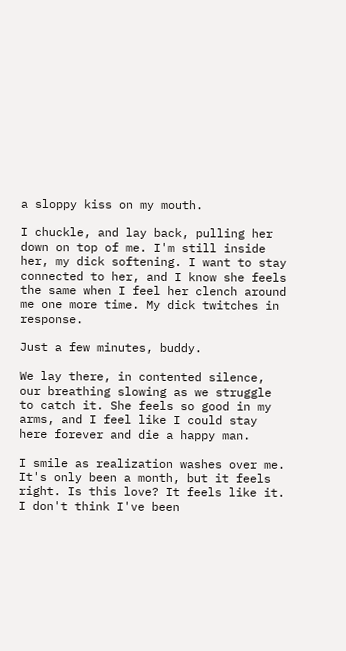a sloppy kiss on my mouth.

I chuckle, and lay back, pulling her down on top of me. I'm still inside her, my dick softening. I want to stay connected to her, and I know she feels the same when I feel her clench around me one more time. My dick twitches in response.

Just a few minutes, buddy.

We lay there, in contented silence, our breathing slowing as we struggle to catch it. She feels so good in my arms, and I feel like I could stay here forever and die a happy man.

I smile as realization washes over me. It's only been a month, but it feels right. Is this love? It feels like it. I don't think I've been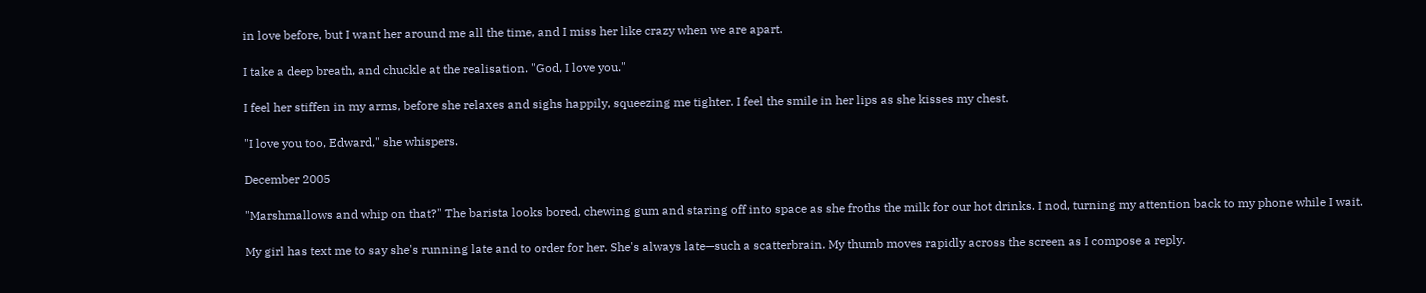in love before, but I want her around me all the time, and I miss her like crazy when we are apart.

I take a deep breath, and chuckle at the realisation. "God, I love you."

I feel her stiffen in my arms, before she relaxes and sighs happily, squeezing me tighter. I feel the smile in her lips as she kisses my chest.

"I love you too, Edward," she whispers.

December 2005

"Marshmallows and whip on that?" The barista looks bored, chewing gum and staring off into space as she froths the milk for our hot drinks. I nod, turning my attention back to my phone while I wait.

My girl has text me to say she's running late and to order for her. She's always late—such a scatterbrain. My thumb moves rapidly across the screen as I compose a reply.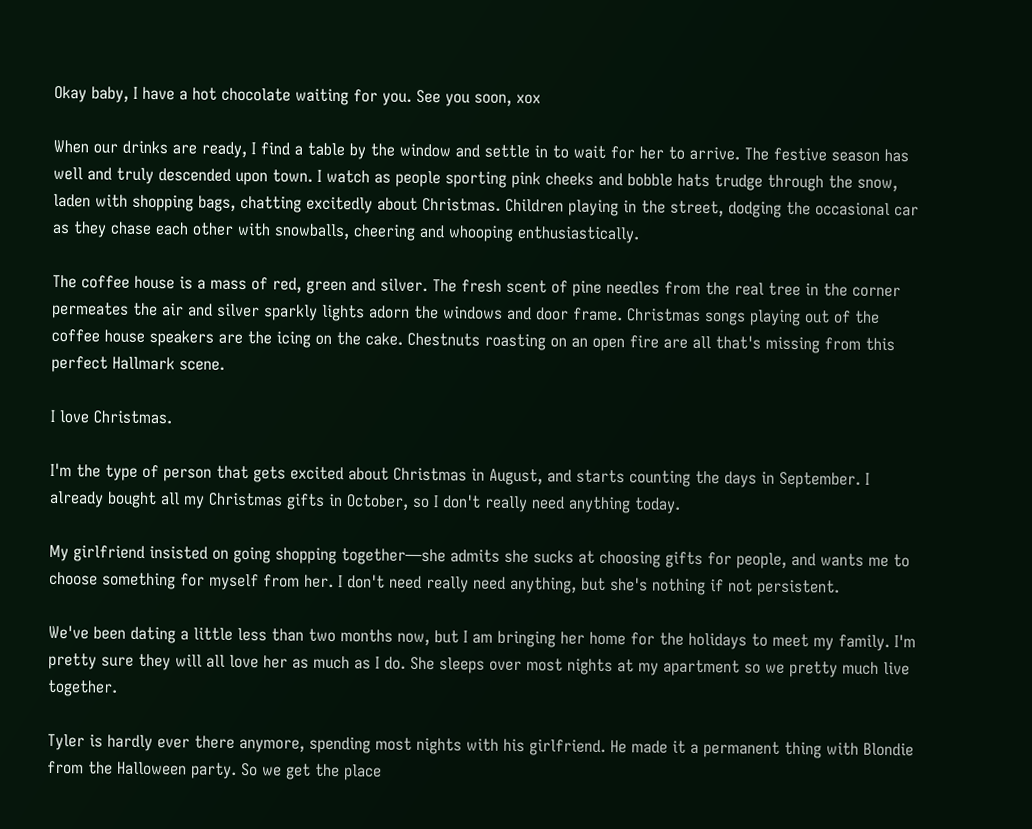Okay baby, I have a hot chocolate waiting for you. See you soon, xox

When our drinks are ready, I find a table by the window and settle in to wait for her to arrive. The festive season has well and truly descended upon town. I watch as people sporting pink cheeks and bobble hats trudge through the snow, laden with shopping bags, chatting excitedly about Christmas. Children playing in the street, dodging the occasional car as they chase each other with snowballs, cheering and whooping enthusiastically.

The coffee house is a mass of red, green and silver. The fresh scent of pine needles from the real tree in the corner permeates the air and silver sparkly lights adorn the windows and door frame. Christmas songs playing out of the coffee house speakers are the icing on the cake. Chestnuts roasting on an open fire are all that's missing from this perfect Hallmark scene.

I love Christmas.

I'm the type of person that gets excited about Christmas in August, and starts counting the days in September. I already bought all my Christmas gifts in October, so I don't really need anything today.

My girlfriend insisted on going shopping together—she admits she sucks at choosing gifts for people, and wants me to choose something for myself from her. I don't need really need anything, but she's nothing if not persistent.

We've been dating a little less than two months now, but I am bringing her home for the holidays to meet my family. I'm pretty sure they will all love her as much as I do. She sleeps over most nights at my apartment so we pretty much live together.

Tyler is hardly ever there anymore, spending most nights with his girlfriend. He made it a permanent thing with Blondie from the Halloween party. So we get the place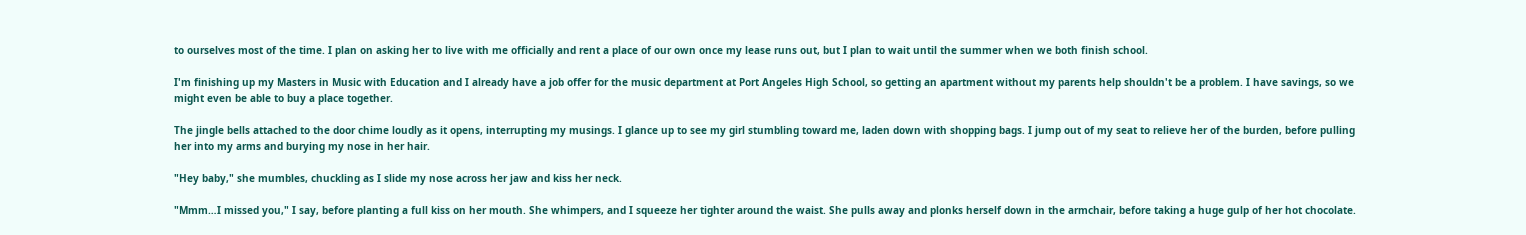to ourselves most of the time. I plan on asking her to live with me officially and rent a place of our own once my lease runs out, but I plan to wait until the summer when we both finish school.

I'm finishing up my Masters in Music with Education and I already have a job offer for the music department at Port Angeles High School, so getting an apartment without my parents help shouldn't be a problem. I have savings, so we might even be able to buy a place together.

The jingle bells attached to the door chime loudly as it opens, interrupting my musings. I glance up to see my girl stumbling toward me, laden down with shopping bags. I jump out of my seat to relieve her of the burden, before pulling her into my arms and burying my nose in her hair.

"Hey baby," she mumbles, chuckling as I slide my nose across her jaw and kiss her neck.

"Mmm…I missed you," I say, before planting a full kiss on her mouth. She whimpers, and I squeeze her tighter around the waist. She pulls away and plonks herself down in the armchair, before taking a huge gulp of her hot chocolate.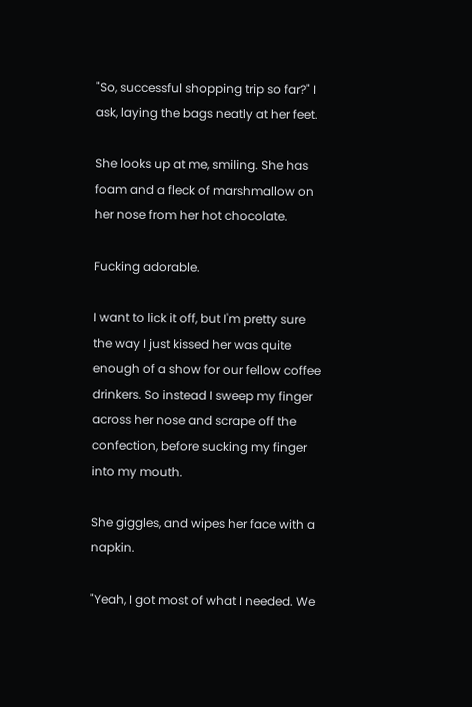"So, successful shopping trip so far?" I ask, laying the bags neatly at her feet.

She looks up at me, smiling. She has foam and a fleck of marshmallow on her nose from her hot chocolate.

Fucking adorable.

I want to lick it off, but I'm pretty sure the way I just kissed her was quite enough of a show for our fellow coffee drinkers. So instead I sweep my finger across her nose and scrape off the confection, before sucking my finger into my mouth.

She giggles, and wipes her face with a napkin.

"Yeah, I got most of what I needed. We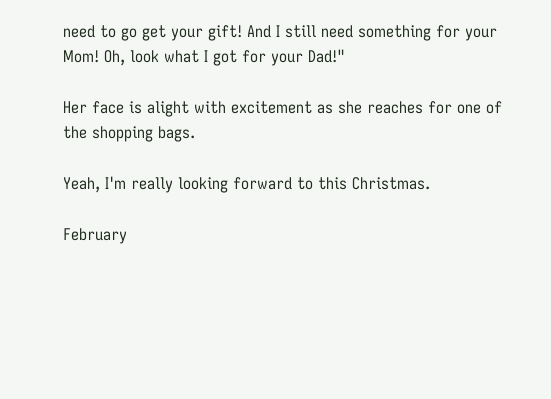need to go get your gift! And I still need something for your Mom! Oh, look what I got for your Dad!"

Her face is alight with excitement as she reaches for one of the shopping bags.

Yeah, I'm really looking forward to this Christmas.

February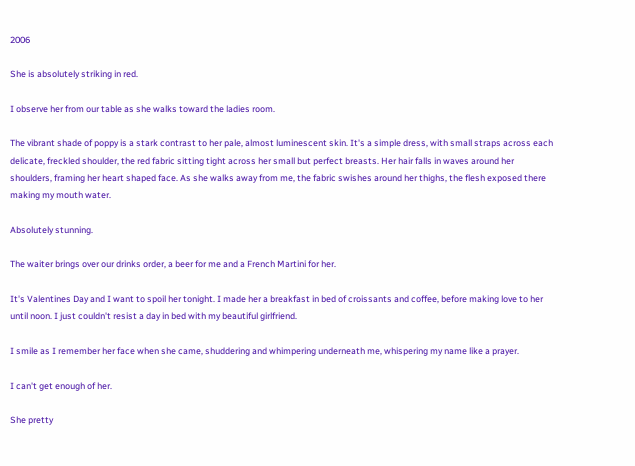2006

She is absolutely striking in red.

I observe her from our table as she walks toward the ladies room.

The vibrant shade of poppy is a stark contrast to her pale, almost luminescent skin. It's a simple dress, with small straps across each delicate, freckled shoulder, the red fabric sitting tight across her small but perfect breasts. Her hair falls in waves around her shoulders, framing her heart shaped face. As she walks away from me, the fabric swishes around her thighs, the flesh exposed there making my mouth water.

Absolutely stunning.

The waiter brings over our drinks order, a beer for me and a French Martini for her.

It's Valentines Day and I want to spoil her tonight. I made her a breakfast in bed of croissants and coffee, before making love to her until noon. I just couldn't resist a day in bed with my beautiful girlfriend.

I smile as I remember her face when she came, shuddering and whimpering underneath me, whispering my name like a prayer.

I can't get enough of her.

She pretty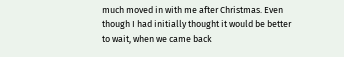much moved in with me after Christmas. Even though I had initially thought it would be better to wait, when we came back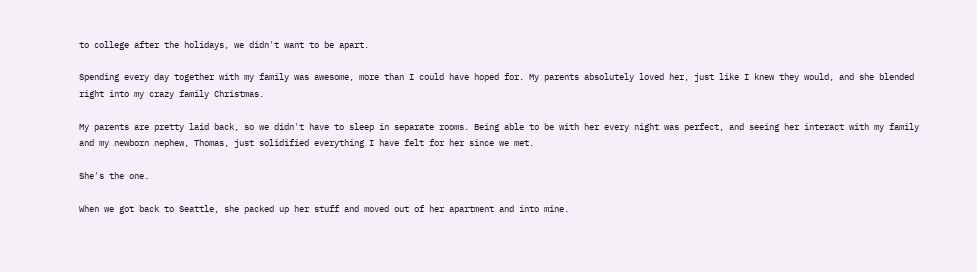to college after the holidays, we didn't want to be apart.

Spending every day together with my family was awesome, more than I could have hoped for. My parents absolutely loved her, just like I knew they would, and she blended right into my crazy family Christmas.

My parents are pretty laid back, so we didn't have to sleep in separate rooms. Being able to be with her every night was perfect, and seeing her interact with my family and my newborn nephew, Thomas, just solidified everything I have felt for her since we met.

She's the one.

When we got back to Seattle, she packed up her stuff and moved out of her apartment and into mine.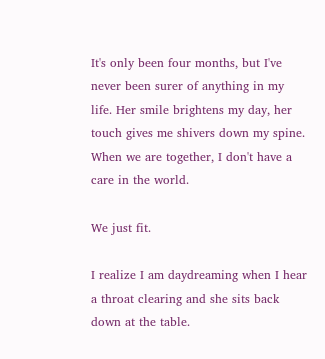It's only been four months, but I've never been surer of anything in my life. Her smile brightens my day, her touch gives me shivers down my spine. When we are together, I don't have a care in the world.

We just fit.

I realize I am daydreaming when I hear a throat clearing and she sits back down at the table.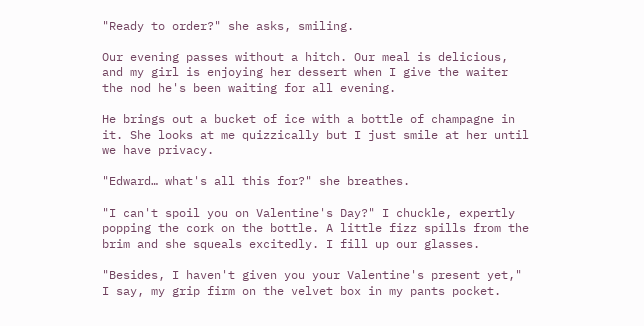"Ready to order?" she asks, smiling.

Our evening passes without a hitch. Our meal is delicious, and my girl is enjoying her dessert when I give the waiter the nod he's been waiting for all evening.

He brings out a bucket of ice with a bottle of champagne in it. She looks at me quizzically but I just smile at her until we have privacy.

"Edward… what's all this for?" she breathes.

"I can't spoil you on Valentine's Day?" I chuckle, expertly popping the cork on the bottle. A little fizz spills from the brim and she squeals excitedly. I fill up our glasses.

"Besides, I haven't given you your Valentine's present yet," I say, my grip firm on the velvet box in my pants pocket.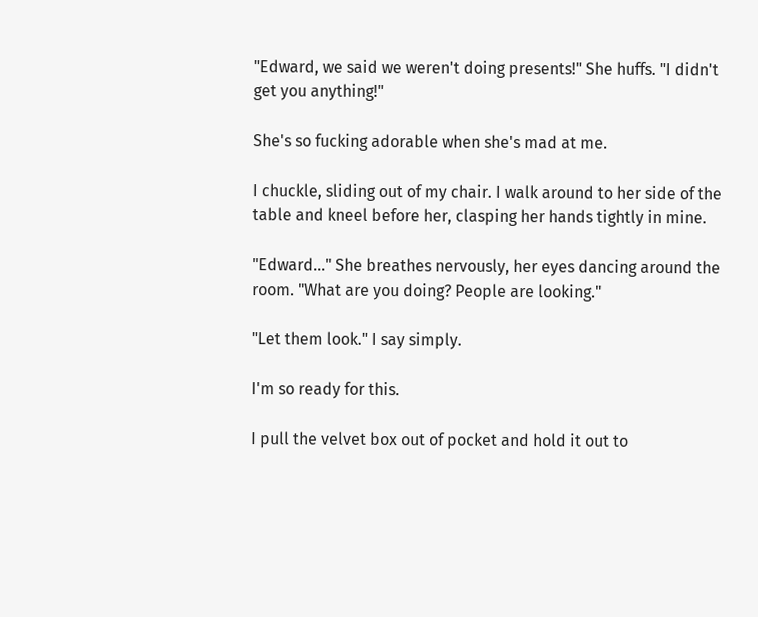"Edward, we said we weren't doing presents!" She huffs. "I didn't get you anything!"

She's so fucking adorable when she's mad at me.

I chuckle, sliding out of my chair. I walk around to her side of the table and kneel before her, clasping her hands tightly in mine.

"Edward…" She breathes nervously, her eyes dancing around the room. "What are you doing? People are looking."

"Let them look." I say simply.

I'm so ready for this.

I pull the velvet box out of pocket and hold it out to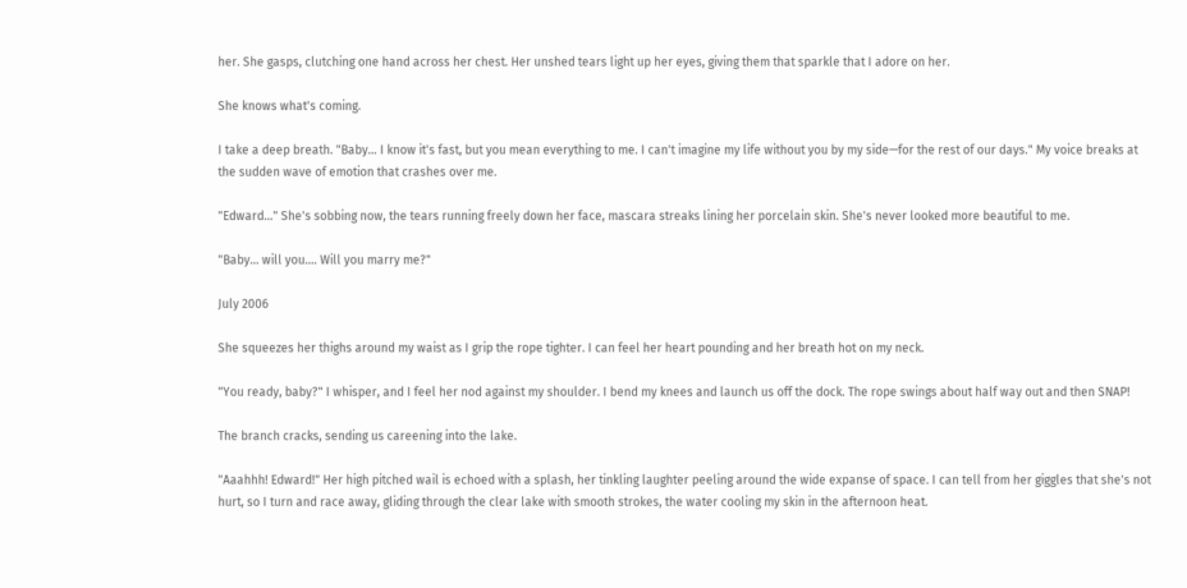her. She gasps, clutching one hand across her chest. Her unshed tears light up her eyes, giving them that sparkle that I adore on her.

She knows what's coming.

I take a deep breath. "Baby… I know it's fast, but you mean everything to me. I can't imagine my life without you by my side—for the rest of our days." My voice breaks at the sudden wave of emotion that crashes over me.

"Edward…" She's sobbing now, the tears running freely down her face, mascara streaks lining her porcelain skin. She's never looked more beautiful to me.

"Baby… will you…. Will you marry me?"

July 2006

She squeezes her thighs around my waist as I grip the rope tighter. I can feel her heart pounding and her breath hot on my neck.

"You ready, baby?" I whisper, and I feel her nod against my shoulder. I bend my knees and launch us off the dock. The rope swings about half way out and then SNAP!

The branch cracks, sending us careening into the lake.

"Aaahhh! Edward!" Her high pitched wail is echoed with a splash, her tinkling laughter peeling around the wide expanse of space. I can tell from her giggles that she's not hurt, so I turn and race away, gliding through the clear lake with smooth strokes, the water cooling my skin in the afternoon heat.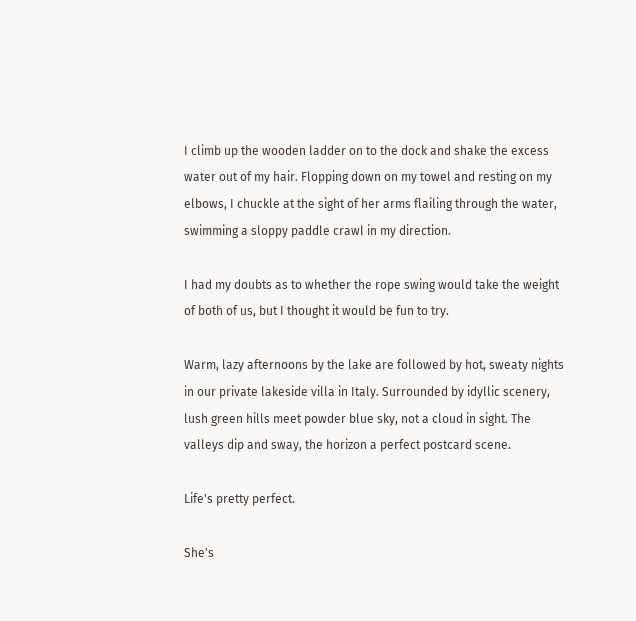I climb up the wooden ladder on to the dock and shake the excess water out of my hair. Flopping down on my towel and resting on my elbows, I chuckle at the sight of her arms flailing through the water, swimming a sloppy paddle crawl in my direction.

I had my doubts as to whether the rope swing would take the weight of both of us, but I thought it would be fun to try.

Warm, lazy afternoons by the lake are followed by hot, sweaty nights in our private lakeside villa in Italy. Surrounded by idyllic scenery, lush green hills meet powder blue sky, not a cloud in sight. The valleys dip and sway, the horizon a perfect postcard scene.

Life's pretty perfect.

She's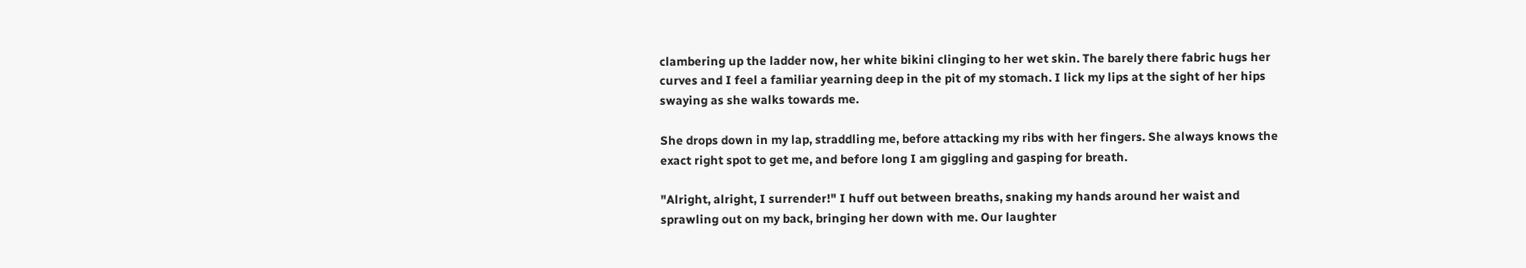clambering up the ladder now, her white bikini clinging to her wet skin. The barely there fabric hugs her curves and I feel a familiar yearning deep in the pit of my stomach. I lick my lips at the sight of her hips swaying as she walks towards me.

She drops down in my lap, straddling me, before attacking my ribs with her fingers. She always knows the exact right spot to get me, and before long I am giggling and gasping for breath.

"Alright, alright, I surrender!" I huff out between breaths, snaking my hands around her waist and sprawling out on my back, bringing her down with me. Our laughter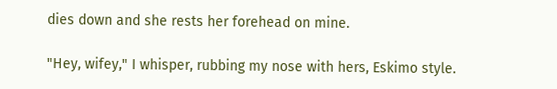dies down and she rests her forehead on mine.

"Hey, wifey," I whisper, rubbing my nose with hers, Eskimo style.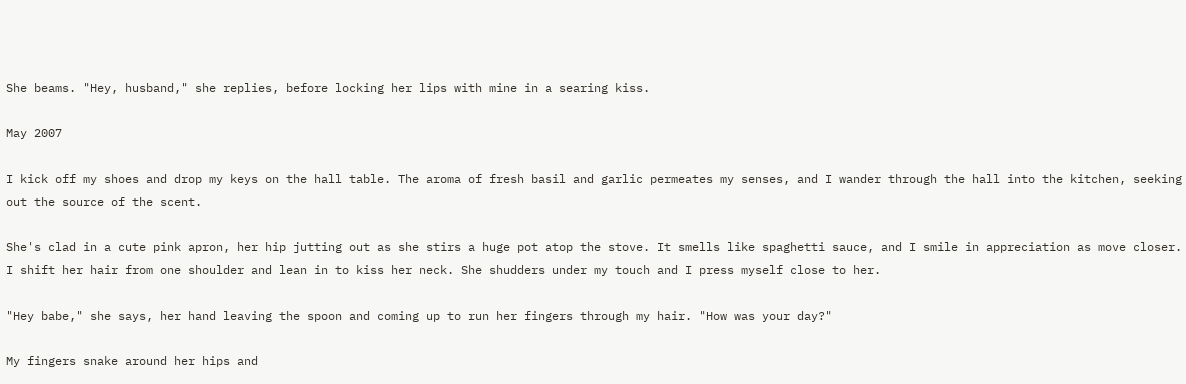She beams. "Hey, husband," she replies, before locking her lips with mine in a searing kiss.

May 2007

I kick off my shoes and drop my keys on the hall table. The aroma of fresh basil and garlic permeates my senses, and I wander through the hall into the kitchen, seeking out the source of the scent.

She's clad in a cute pink apron, her hip jutting out as she stirs a huge pot atop the stove. It smells like spaghetti sauce, and I smile in appreciation as move closer. I shift her hair from one shoulder and lean in to kiss her neck. She shudders under my touch and I press myself close to her.

"Hey babe," she says, her hand leaving the spoon and coming up to run her fingers through my hair. "How was your day?"

My fingers snake around her hips and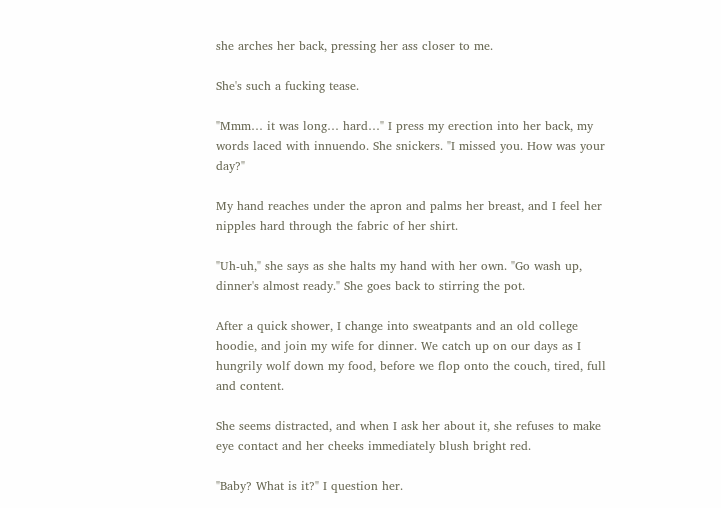she arches her back, pressing her ass closer to me.

She's such a fucking tease.

"Mmm… it was long… hard…" I press my erection into her back, my words laced with innuendo. She snickers. "I missed you. How was your day?"

My hand reaches under the apron and palms her breast, and I feel her nipples hard through the fabric of her shirt.

"Uh-uh," she says as she halts my hand with her own. "Go wash up, dinner's almost ready." She goes back to stirring the pot.

After a quick shower, I change into sweatpants and an old college hoodie, and join my wife for dinner. We catch up on our days as I hungrily wolf down my food, before we flop onto the couch, tired, full and content.

She seems distracted, and when I ask her about it, she refuses to make eye contact and her cheeks immediately blush bright red.

"Baby? What is it?" I question her.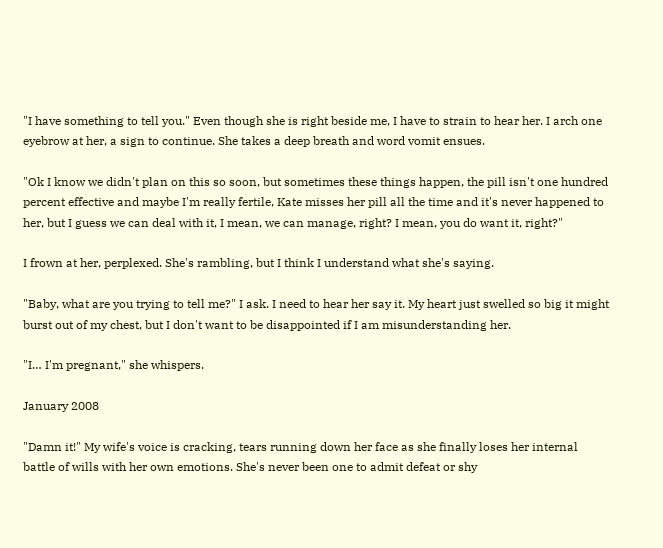"I have something to tell you." Even though she is right beside me, I have to strain to hear her. I arch one eyebrow at her, a sign to continue. She takes a deep breath and word vomit ensues.

"Ok I know we didn't plan on this so soon, but sometimes these things happen, the pill isn't one hundred percent effective and maybe I'm really fertile, Kate misses her pill all the time and it's never happened to her, but I guess we can deal with it, I mean, we can manage, right? I mean, you do want it, right?"

I frown at her, perplexed. She's rambling, but I think I understand what she's saying.

"Baby, what are you trying to tell me?" I ask. I need to hear her say it. My heart just swelled so big it might burst out of my chest, but I don't want to be disappointed if I am misunderstanding her.

"I… I'm pregnant," she whispers.

January 2008

"Damn it!" My wife's voice is cracking, tears running down her face as she finally loses her internal battle of wills with her own emotions. She's never been one to admit defeat or shy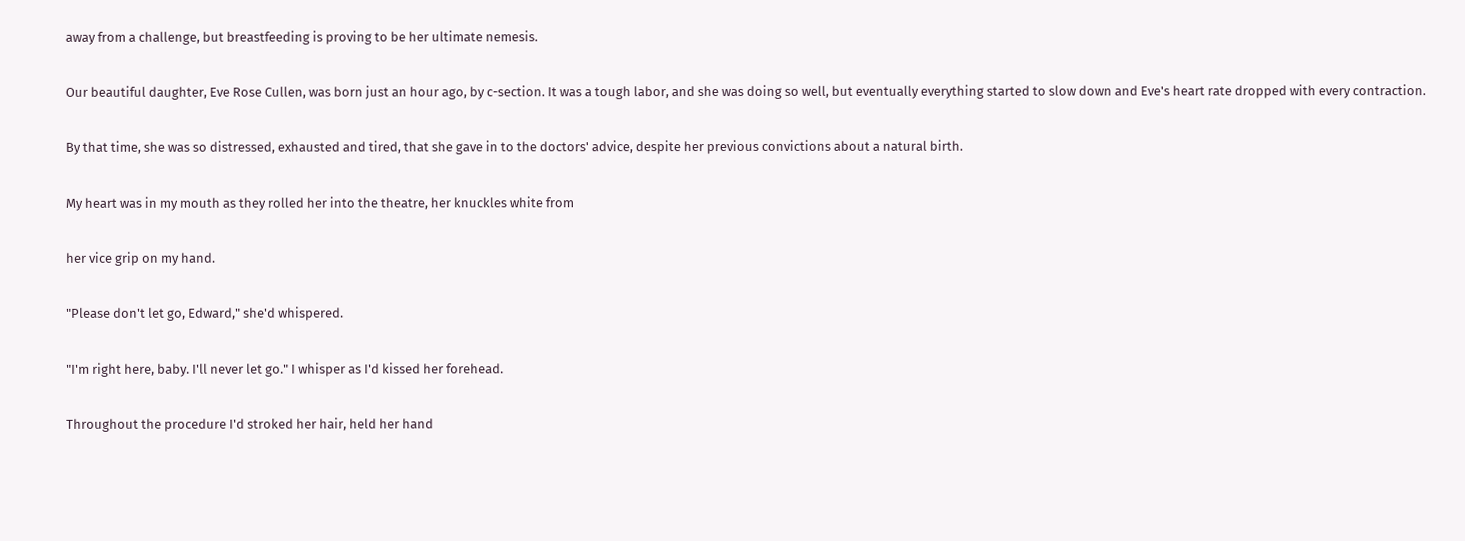away from a challenge, but breastfeeding is proving to be her ultimate nemesis.

Our beautiful daughter, Eve Rose Cullen, was born just an hour ago, by c-section. It was a tough labor, and she was doing so well, but eventually everything started to slow down and Eve's heart rate dropped with every contraction.

By that time, she was so distressed, exhausted and tired, that she gave in to the doctors' advice, despite her previous convictions about a natural birth.

My heart was in my mouth as they rolled her into the theatre, her knuckles white from

her vice grip on my hand.

"Please don't let go, Edward," she'd whispered.

"I'm right here, baby. I'll never let go." I whisper as I'd kissed her forehead.

Throughout the procedure I'd stroked her hair, held her hand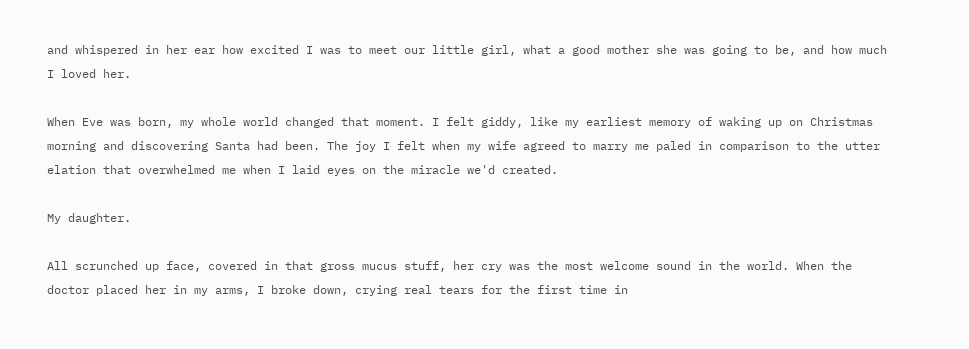and whispered in her ear how excited I was to meet our little girl, what a good mother she was going to be, and how much I loved her.

When Eve was born, my whole world changed that moment. I felt giddy, like my earliest memory of waking up on Christmas morning and discovering Santa had been. The joy I felt when my wife agreed to marry me paled in comparison to the utter elation that overwhelmed me when I laid eyes on the miracle we'd created.

My daughter.

All scrunched up face, covered in that gross mucus stuff, her cry was the most welcome sound in the world. When the doctor placed her in my arms, I broke down, crying real tears for the first time in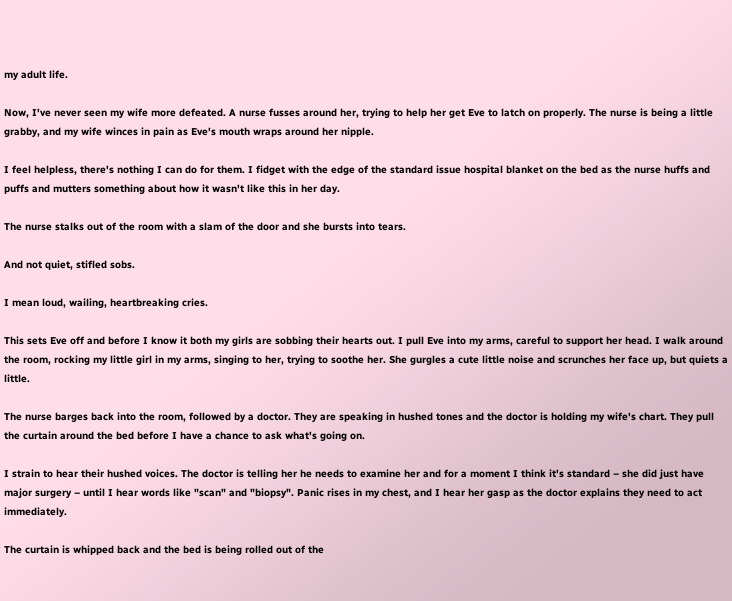my adult life.

Now, I've never seen my wife more defeated. A nurse fusses around her, trying to help her get Eve to latch on properly. The nurse is being a little grabby, and my wife winces in pain as Eve's mouth wraps around her nipple.

I feel helpless, there's nothing I can do for them. I fidget with the edge of the standard issue hospital blanket on the bed as the nurse huffs and puffs and mutters something about how it wasn't like this in her day.

The nurse stalks out of the room with a slam of the door and she bursts into tears.

And not quiet, stifled sobs.

I mean loud, wailing, heartbreaking cries.

This sets Eve off and before I know it both my girls are sobbing their hearts out. I pull Eve into my arms, careful to support her head. I walk around the room, rocking my little girl in my arms, singing to her, trying to soothe her. She gurgles a cute little noise and scrunches her face up, but quiets a little.

The nurse barges back into the room, followed by a doctor. They are speaking in hushed tones and the doctor is holding my wife's chart. They pull the curtain around the bed before I have a chance to ask what's going on.

I strain to hear their hushed voices. The doctor is telling her he needs to examine her and for a moment I think it's standard – she did just have major surgery – until I hear words like "scan" and "biopsy". Panic rises in my chest, and I hear her gasp as the doctor explains they need to act immediately.

The curtain is whipped back and the bed is being rolled out of the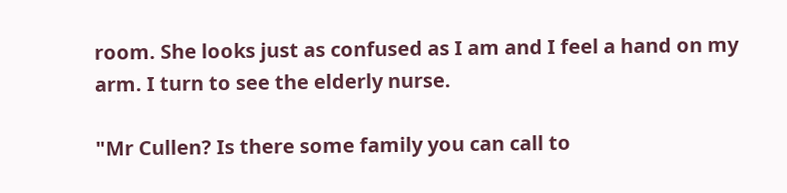room. She looks just as confused as I am and I feel a hand on my arm. I turn to see the elderly nurse.

"Mr Cullen? Is there some family you can call to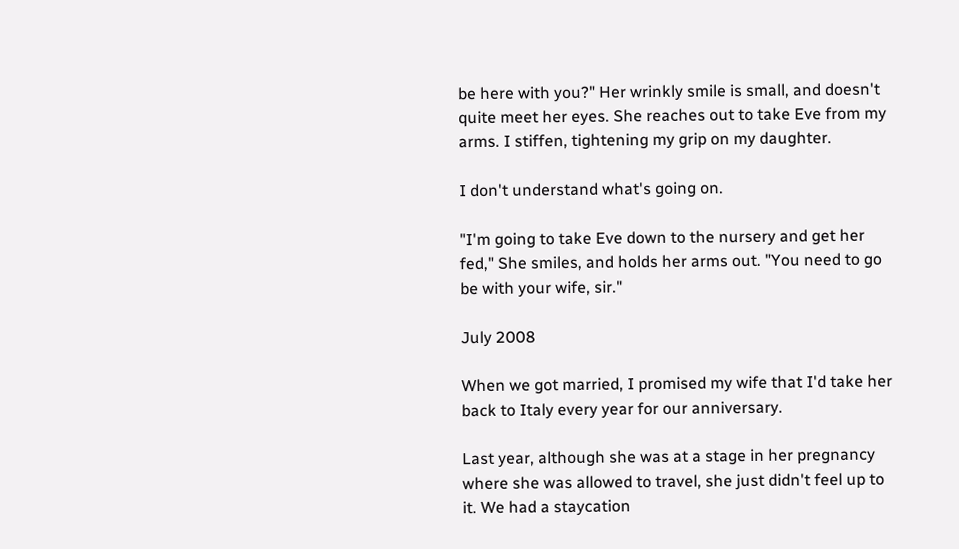be here with you?" Her wrinkly smile is small, and doesn't quite meet her eyes. She reaches out to take Eve from my arms. I stiffen, tightening my grip on my daughter.

I don't understand what's going on.

"I'm going to take Eve down to the nursery and get her fed," She smiles, and holds her arms out. "You need to go be with your wife, sir."

July 2008

When we got married, I promised my wife that I'd take her back to Italy every year for our anniversary.

Last year, although she was at a stage in her pregnancy where she was allowed to travel, she just didn't feel up to it. We had a staycation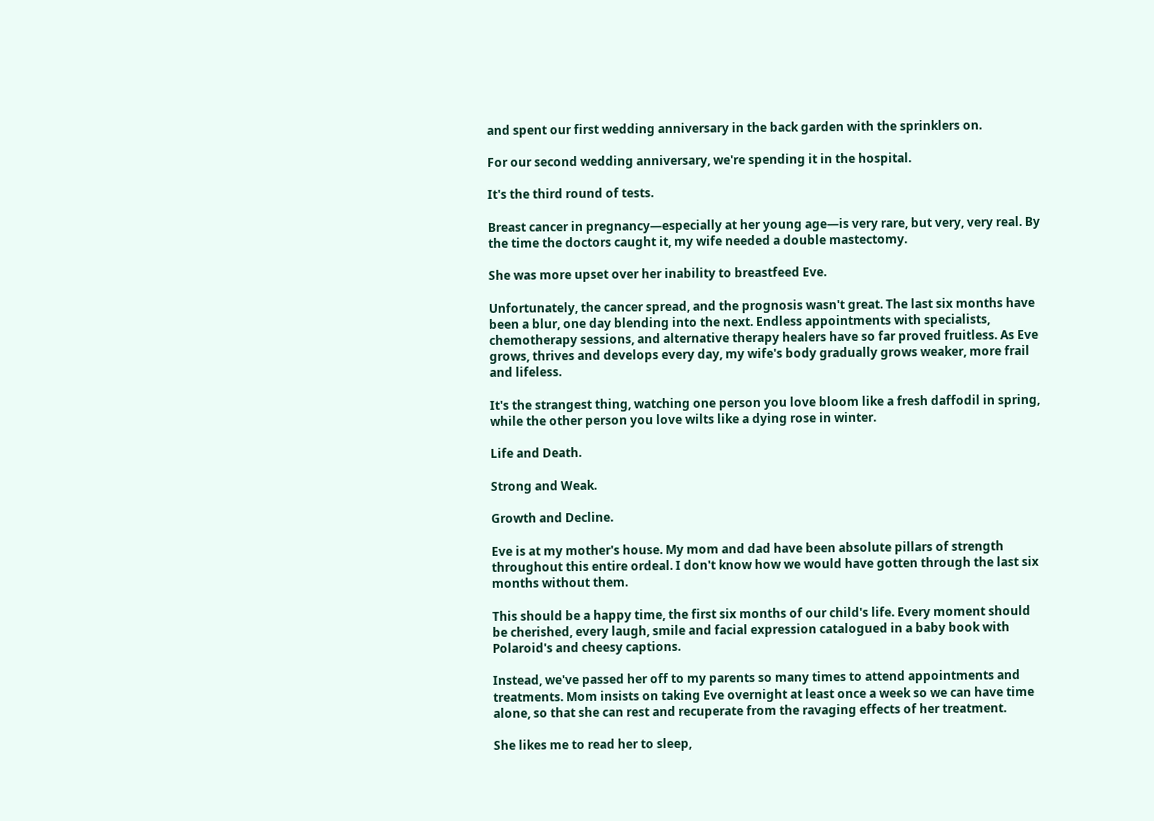and spent our first wedding anniversary in the back garden with the sprinklers on.

For our second wedding anniversary, we're spending it in the hospital.

It's the third round of tests.

Breast cancer in pregnancy—especially at her young age—is very rare, but very, very real. By the time the doctors caught it, my wife needed a double mastectomy.

She was more upset over her inability to breastfeed Eve.

Unfortunately, the cancer spread, and the prognosis wasn't great. The last six months have been a blur, one day blending into the next. Endless appointments with specialists, chemotherapy sessions, and alternative therapy healers have so far proved fruitless. As Eve grows, thrives and develops every day, my wife's body gradually grows weaker, more frail and lifeless.

It's the strangest thing, watching one person you love bloom like a fresh daffodil in spring, while the other person you love wilts like a dying rose in winter.

Life and Death.

Strong and Weak.

Growth and Decline.

Eve is at my mother's house. My mom and dad have been absolute pillars of strength throughout this entire ordeal. I don't know how we would have gotten through the last six months without them.

This should be a happy time, the first six months of our child's life. Every moment should be cherished, every laugh, smile and facial expression catalogued in a baby book with Polaroid's and cheesy captions.

Instead, we've passed her off to my parents so many times to attend appointments and treatments. Mom insists on taking Eve overnight at least once a week so we can have time alone, so that she can rest and recuperate from the ravaging effects of her treatment.

She likes me to read her to sleep,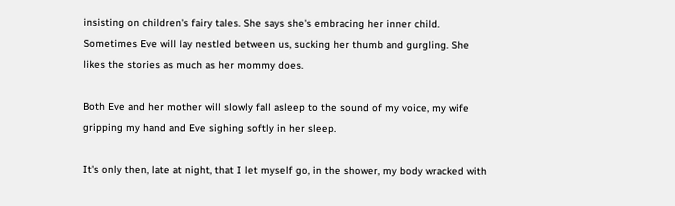insisting on children's fairy tales. She says she's embracing her inner child. Sometimes Eve will lay nestled between us, sucking her thumb and gurgling. She likes the stories as much as her mommy does.

Both Eve and her mother will slowly fall asleep to the sound of my voice, my wife gripping my hand and Eve sighing softly in her sleep.

It's only then, late at night, that I let myself go, in the shower, my body wracked with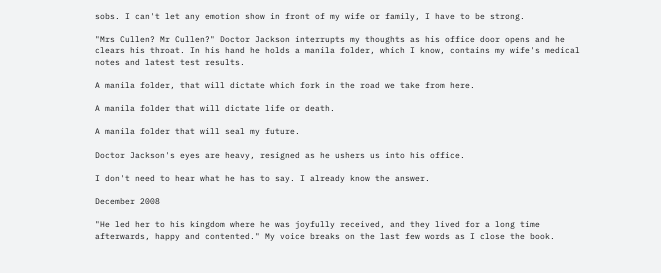sobs. I can't let any emotion show in front of my wife or family, I have to be strong.

"Mrs Cullen? Mr Cullen?" Doctor Jackson interrupts my thoughts as his office door opens and he clears his throat. In his hand he holds a manila folder, which I know, contains my wife's medical notes and latest test results.

A manila folder, that will dictate which fork in the road we take from here.

A manila folder that will dictate life or death.

A manila folder that will seal my future.

Doctor Jackson's eyes are heavy, resigned as he ushers us into his office.

I don't need to hear what he has to say. I already know the answer.

December 2008

"He led her to his kingdom where he was joyfully received, and they lived for a long time afterwards, happy and contented." My voice breaks on the last few words as I close the book.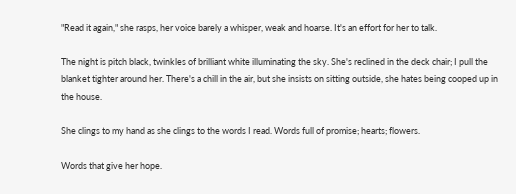"Read it again," she rasps, her voice barely a whisper, weak and hoarse. It's an effort for her to talk.

The night is pitch black, twinkles of brilliant white illuminating the sky. She's reclined in the deck chair; I pull the blanket tighter around her. There's a chill in the air, but she insists on sitting outside, she hates being cooped up in the house.

She clings to my hand as she clings to the words I read. Words full of promise; hearts; flowers.

Words that give her hope.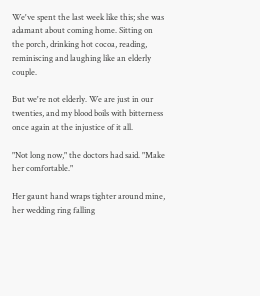We've spent the last week like this; she was adamant about coming home. Sitting on the porch, drinking hot cocoa, reading, reminiscing and laughing like an elderly couple.

But we're not elderly. We are just in our twenties, and my blood boils with bitterness once again at the injustice of it all.

"Not long now," the doctors had said. "Make her comfortable."

Her gaunt hand wraps tighter around mine, her wedding ring falling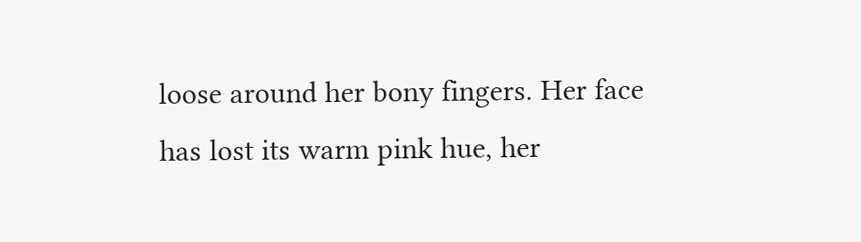loose around her bony fingers. Her face has lost its warm pink hue, her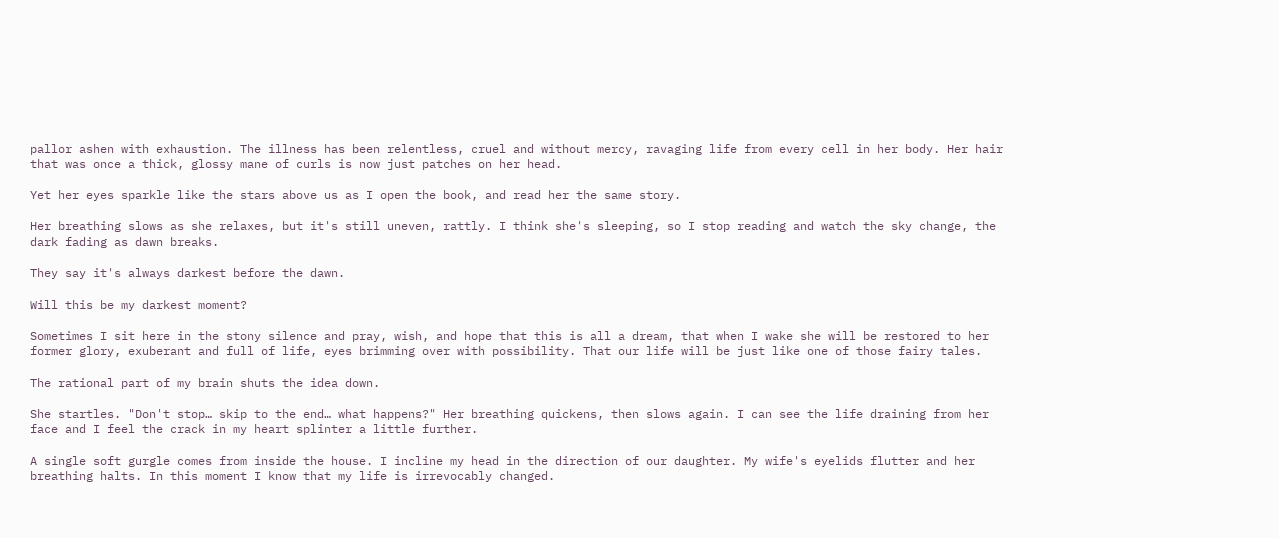pallor ashen with exhaustion. The illness has been relentless, cruel and without mercy, ravaging life from every cell in her body. Her hair that was once a thick, glossy mane of curls is now just patches on her head.

Yet her eyes sparkle like the stars above us as I open the book, and read her the same story.

Her breathing slows as she relaxes, but it's still uneven, rattly. I think she's sleeping, so I stop reading and watch the sky change, the dark fading as dawn breaks.

They say it's always darkest before the dawn.

Will this be my darkest moment?

Sometimes I sit here in the stony silence and pray, wish, and hope that this is all a dream, that when I wake she will be restored to her former glory, exuberant and full of life, eyes brimming over with possibility. That our life will be just like one of those fairy tales.

The rational part of my brain shuts the idea down.

She startles. "Don't stop… skip to the end… what happens?" Her breathing quickens, then slows again. I can see the life draining from her face and I feel the crack in my heart splinter a little further.

A single soft gurgle comes from inside the house. I incline my head in the direction of our daughter. My wife's eyelids flutter and her breathing halts. In this moment I know that my life is irrevocably changed.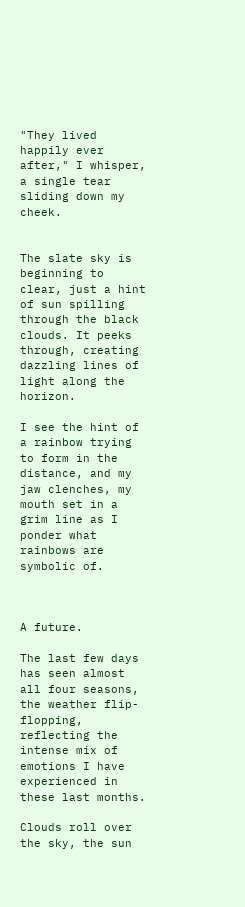"They lived happily ever after," I whisper, a single tear sliding down my cheek.


The slate sky is beginning to clear, just a hint of sun spilling through the black clouds. It peeks through, creating dazzling lines of light along the horizon.

I see the hint of a rainbow trying to form in the distance, and my jaw clenches, my mouth set in a grim line as I ponder what rainbows are symbolic of.



A future.

The last few days has seen almost all four seasons, the weather flip-flopping, reflecting the intense mix of emotions I have experienced in these last months.

Clouds roll over the sky, the sun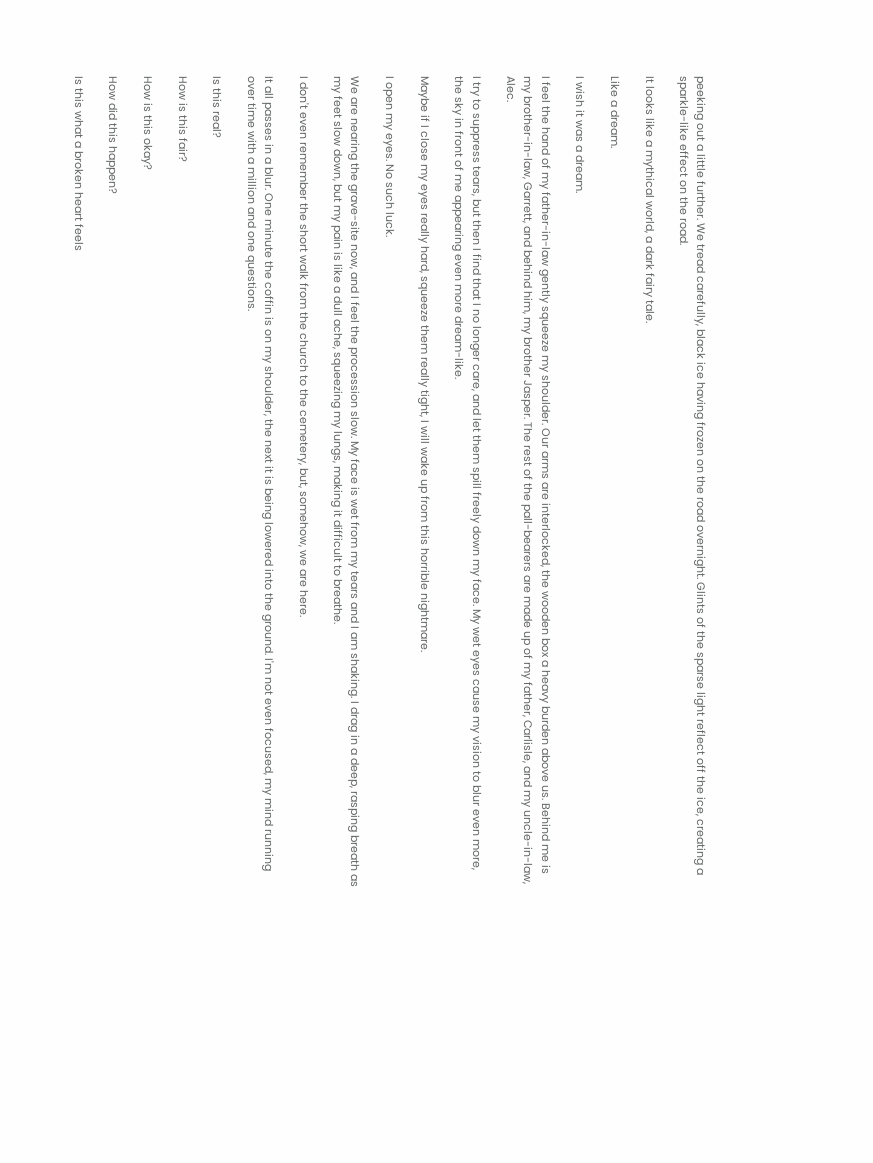peeking out a little further. We tread carefully, black ice having frozen on the road overnight. Glints of the sparse light reflect off the ice, creating a sparkle-like effect on the road.

It looks like a mythical world, a dark fairy tale.

Like a dream.

I wish it was a dream.

I feel the hand of my father-in-law gently squeeze my shoulder. Our arms are interlocked, the wooden box a heavy burden above us. Behind me is my brother-in-law, Garrett, and behind him, my brother Jasper. The rest of the pall-bearers are made up of my father, Carlisle, and my uncle-in-law, Alec.

I try to suppress tears, but then I find that I no longer care, and let them spill freely down my face. My wet eyes cause my vision to blur even more, the sky in front of me appearing even more dream-like.

Maybe if I close my eyes really hard, squeeze them really tight, I will wake up from this horrible nightmare.

I open my eyes. No such luck.

We are nearing the grave-site now, and I feel the procession slow. My face is wet from my tears and I am shaking. I drag in a deep, rasping breath as my feet slow down, but my pain is like a dull ache, squeezing my lungs, making it difficult to breathe.

I don't even remember the short walk from the church to the cemetery, but, somehow, we are here.

It all passes in a blur. One minute the coffin is on my shoulder, the next it is being lowered into the ground. I'm not even focused, my mind running over time with a million and one questions.

Is this real?

How is this fair?

How is this okay?

How did this happen?

Is this what a broken heart feels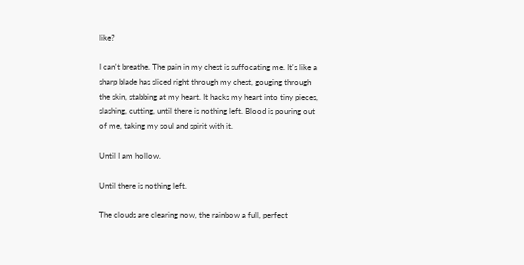like?

I can't breathe. The pain in my chest is suffocating me. It's like a sharp blade has sliced right through my chest, gouging through the skin, stabbing at my heart. It hacks my heart into tiny pieces, slashing, cutting, until there is nothing left. Blood is pouring out of me, taking my soul and spirit with it.

Until I am hollow.

Until there is nothing left.

The clouds are clearing now, the rainbow a full, perfect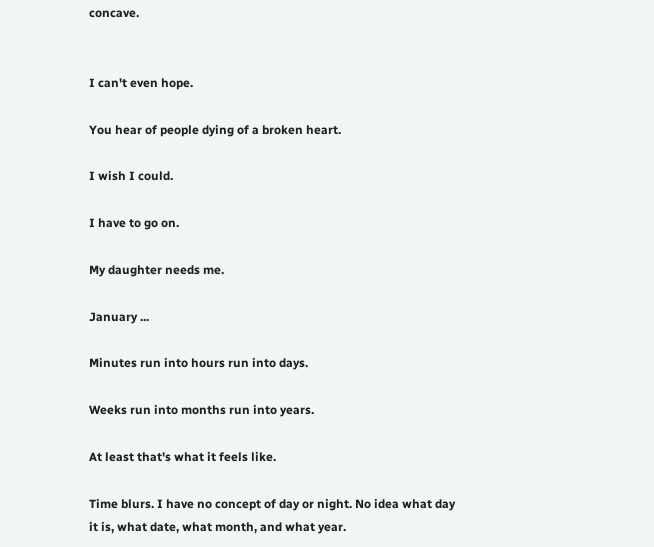concave.


I can't even hope.

You hear of people dying of a broken heart.

I wish I could.

I have to go on.

My daughter needs me.

January ...

Minutes run into hours run into days.

Weeks run into months run into years.

At least that's what it feels like.

Time blurs. I have no concept of day or night. No idea what day it is, what date, what month, and what year.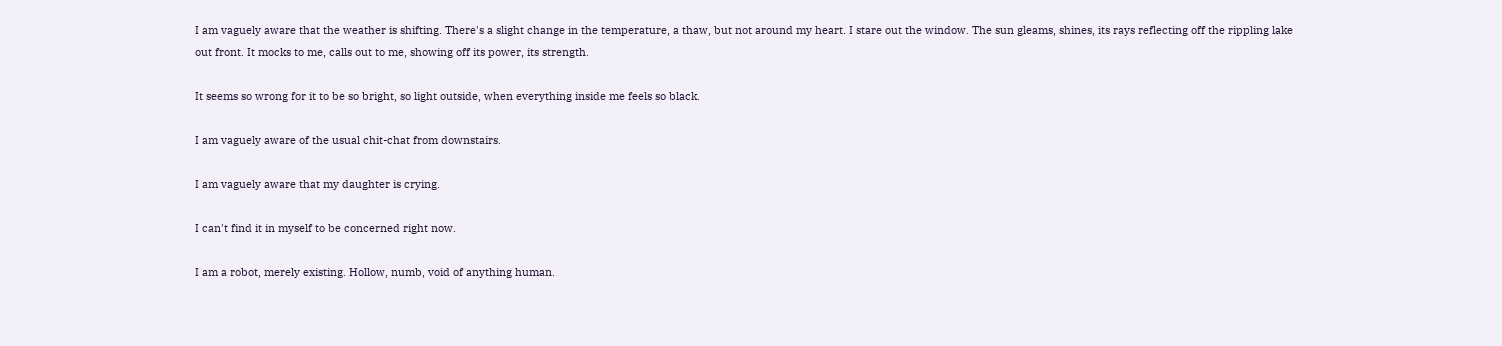I am vaguely aware that the weather is shifting. There's a slight change in the temperature, a thaw, but not around my heart. I stare out the window. The sun gleams, shines, its rays reflecting off the rippling lake out front. It mocks to me, calls out to me, showing off its power, its strength.

It seems so wrong for it to be so bright, so light outside, when everything inside me feels so black.

I am vaguely aware of the usual chit-chat from downstairs.

I am vaguely aware that my daughter is crying.

I can't find it in myself to be concerned right now.

I am a robot, merely existing. Hollow, numb, void of anything human.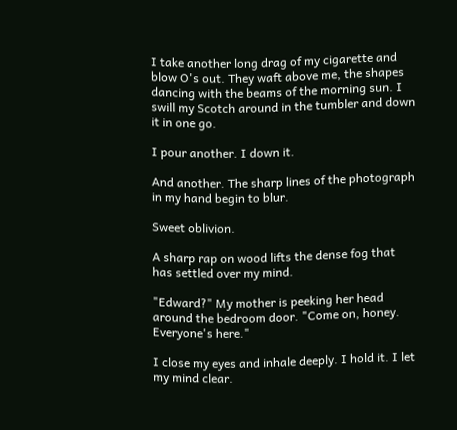I take another long drag of my cigarette and blow O's out. They waft above me, the shapes dancing with the beams of the morning sun. I swill my Scotch around in the tumbler and down it in one go.

I pour another. I down it.

And another. The sharp lines of the photograph in my hand begin to blur.

Sweet oblivion.

A sharp rap on wood lifts the dense fog that has settled over my mind.

"Edward?" My mother is peeking her head around the bedroom door. "Come on, honey. Everyone's here."

I close my eyes and inhale deeply. I hold it. I let my mind clear.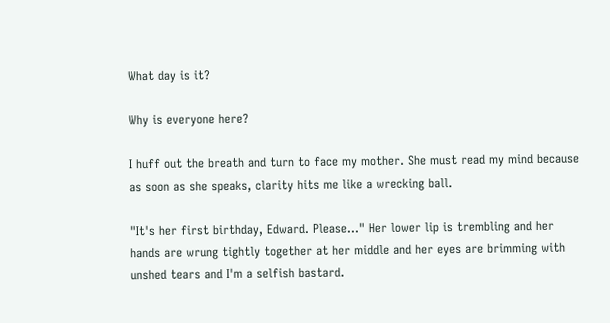What day is it?

Why is everyone here?

I huff out the breath and turn to face my mother. She must read my mind because as soon as she speaks, clarity hits me like a wrecking ball.

"It's her first birthday, Edward. Please…" Her lower lip is trembling and her hands are wrung tightly together at her middle and her eyes are brimming with unshed tears and I'm a selfish bastard.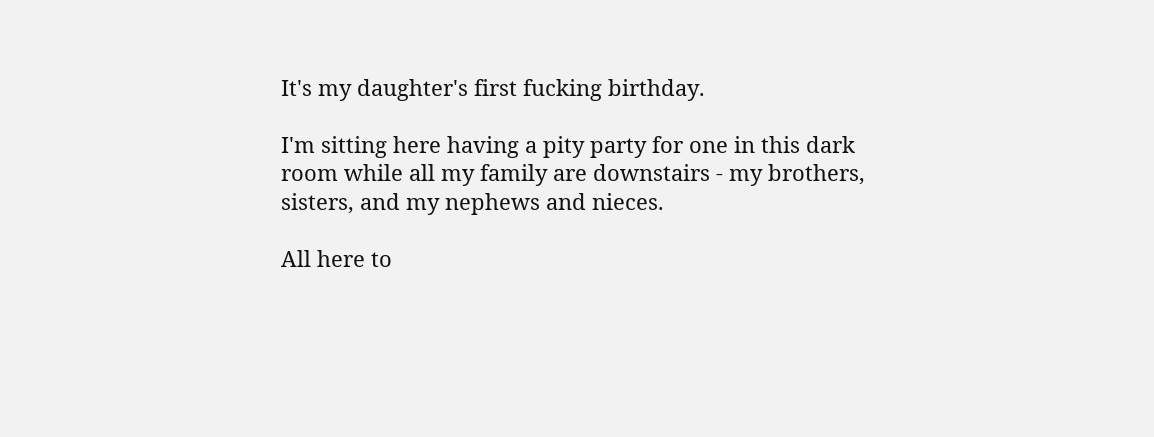It's my daughter's first fucking birthday.

I'm sitting here having a pity party for one in this dark room while all my family are downstairs - my brothers, sisters, and my nephews and nieces.

All here to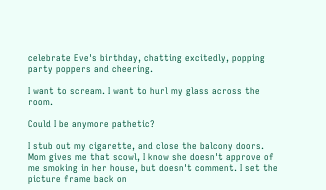celebrate Eve's birthday, chatting excitedly, popping party poppers and cheering.

I want to scream. I want to hurl my glass across the room.

Could I be anymore pathetic?

I stub out my cigarette, and close the balcony doors. Mom gives me that scowl, I know she doesn't approve of me smoking in her house, but doesn't comment. I set the picture frame back on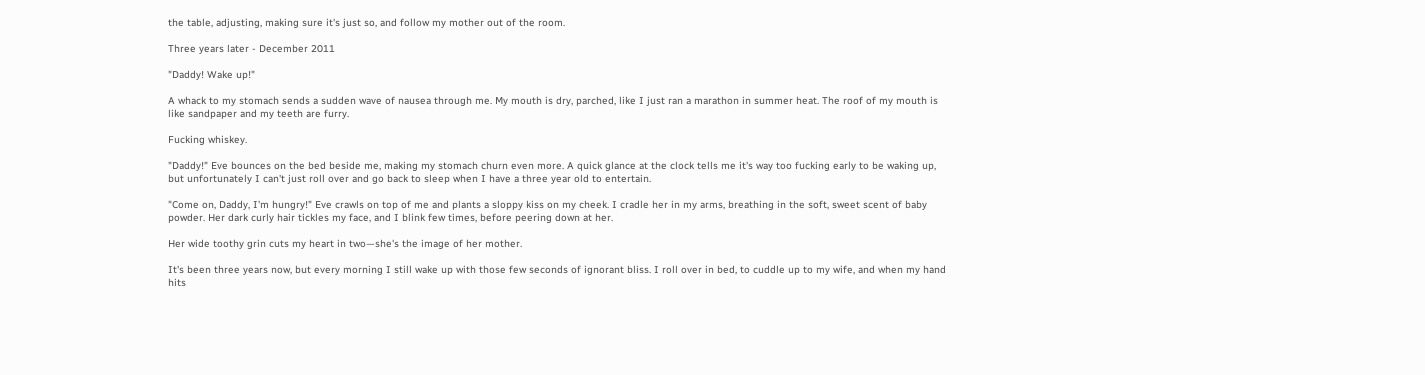the table, adjusting, making sure it's just so, and follow my mother out of the room.

Three years later - December 2011

"Daddy! Wake up!"

A whack to my stomach sends a sudden wave of nausea through me. My mouth is dry, parched, like I just ran a marathon in summer heat. The roof of my mouth is like sandpaper and my teeth are furry.

Fucking whiskey.

"Daddy!" Eve bounces on the bed beside me, making my stomach churn even more. A quick glance at the clock tells me it's way too fucking early to be waking up, but unfortunately I can't just roll over and go back to sleep when I have a three year old to entertain.

"Come on, Daddy, I'm hungry!" Eve crawls on top of me and plants a sloppy kiss on my cheek. I cradle her in my arms, breathing in the soft, sweet scent of baby powder. Her dark curly hair tickles my face, and I blink few times, before peering down at her.

Her wide toothy grin cuts my heart in two—she's the image of her mother.

It's been three years now, but every morning I still wake up with those few seconds of ignorant bliss. I roll over in bed, to cuddle up to my wife, and when my hand hits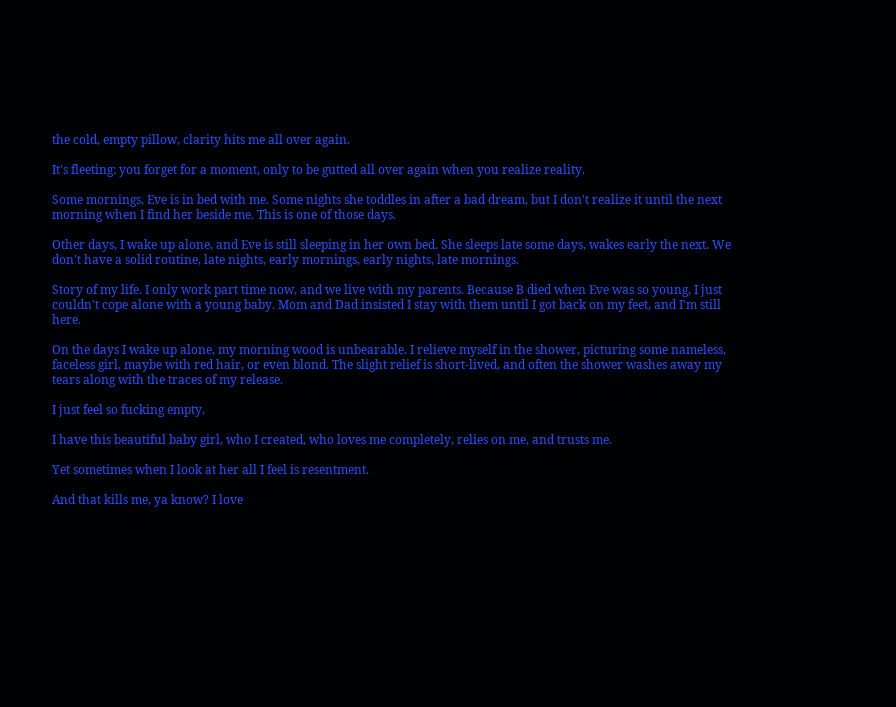the cold, empty pillow, clarity hits me all over again.

It's fleeting: you forget for a moment, only to be gutted all over again when you realize reality.

Some mornings, Eve is in bed with me. Some nights she toddles in after a bad dream, but I don't realize it until the next morning when I find her beside me. This is one of those days.

Other days, I wake up alone, and Eve is still sleeping in her own bed. She sleeps late some days, wakes early the next. We don't have a solid routine, late nights, early mornings, early nights, late mornings.

Story of my life. I only work part time now, and we live with my parents. Because B died when Eve was so young, I just couldn't cope alone with a young baby. Mom and Dad insisted I stay with them until I got back on my feet, and I'm still here.

On the days I wake up alone, my morning wood is unbearable. I relieve myself in the shower, picturing some nameless, faceless girl, maybe with red hair, or even blond. The slight relief is short-lived, and often the shower washes away my tears along with the traces of my release.

I just feel so fucking empty.

I have this beautiful baby girl, who I created, who loves me completely, relies on me, and trusts me.

Yet sometimes when I look at her all I feel is resentment.

And that kills me, ya know? I love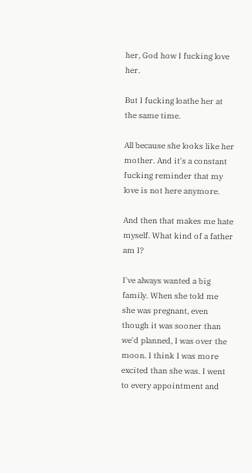her, God how I fucking love her.

But I fucking loathe her at the same time.

All because she looks like her mother. And it's a constant fucking reminder that my love is not here anymore.

And then that makes me hate myself. What kind of a father am I?

I've always wanted a big family. When she told me she was pregnant, even though it was sooner than we'd planned, I was over the moon. I think I was more excited than she was. I went to every appointment and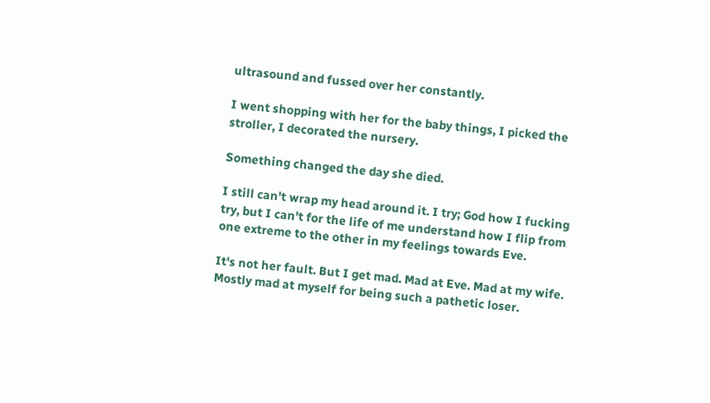ultrasound and fussed over her constantly.

I went shopping with her for the baby things, I picked the stroller, I decorated the nursery.

Something changed the day she died.

I still can't wrap my head around it. I try; God how I fucking try, but I can't for the life of me understand how I flip from one extreme to the other in my feelings towards Eve.

It's not her fault. But I get mad. Mad at Eve. Mad at my wife. Mostly mad at myself for being such a pathetic loser.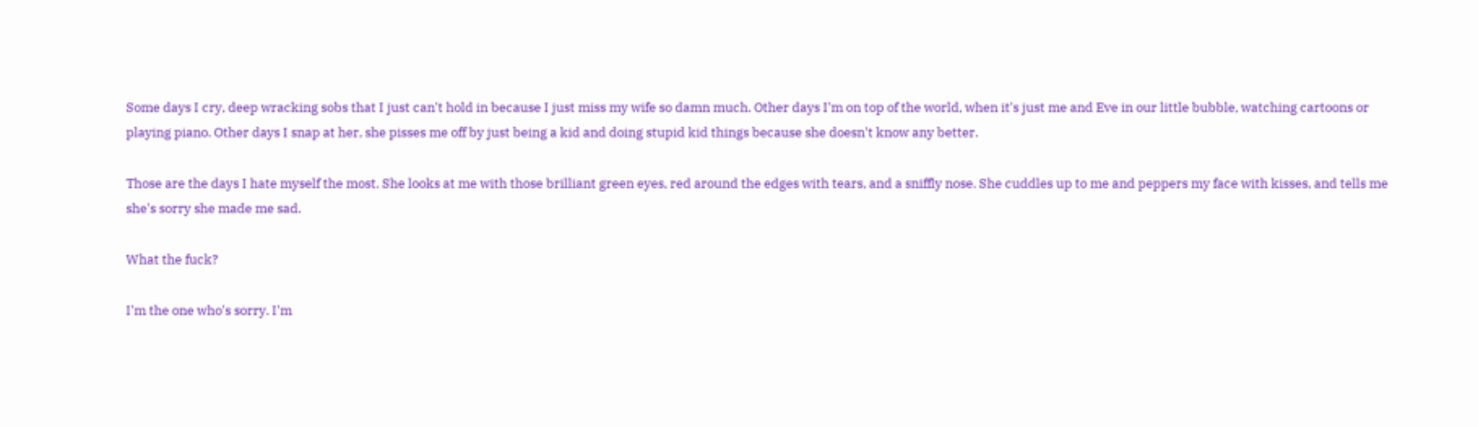Some days I cry, deep wracking sobs that I just can't hold in because I just miss my wife so damn much. Other days I'm on top of the world, when it's just me and Eve in our little bubble, watching cartoons or playing piano. Other days I snap at her, she pisses me off by just being a kid and doing stupid kid things because she doesn't know any better.

Those are the days I hate myself the most. She looks at me with those brilliant green eyes, red around the edges with tears, and a sniffly nose. She cuddles up to me and peppers my face with kisses, and tells me she's sorry she made me sad.

What the fuck?

I'm the one who's sorry. I'm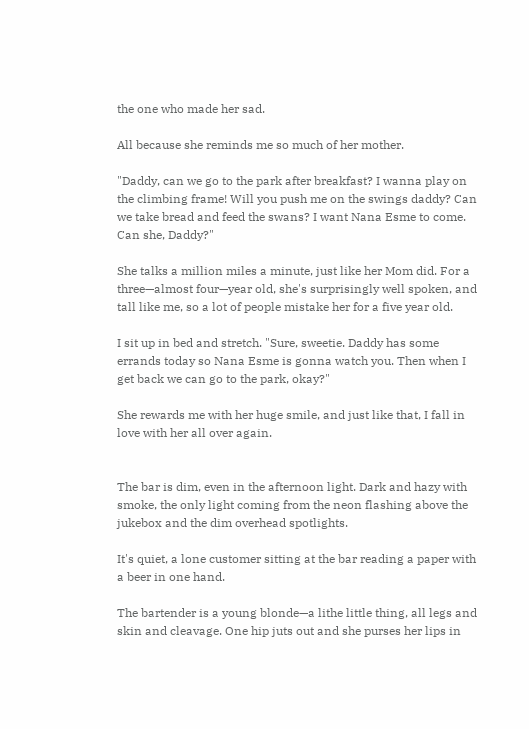the one who made her sad.

All because she reminds me so much of her mother.

"Daddy, can we go to the park after breakfast? I wanna play on the climbing frame! Will you push me on the swings daddy? Can we take bread and feed the swans? I want Nana Esme to come. Can she, Daddy?"

She talks a million miles a minute, just like her Mom did. For a three—almost four—year old, she's surprisingly well spoken, and tall like me, so a lot of people mistake her for a five year old.

I sit up in bed and stretch. "Sure, sweetie. Daddy has some errands today so Nana Esme is gonna watch you. Then when I get back we can go to the park, okay?"

She rewards me with her huge smile, and just like that, I fall in love with her all over again.


The bar is dim, even in the afternoon light. Dark and hazy with smoke, the only light coming from the neon flashing above the jukebox and the dim overhead spotlights.

It's quiet, a lone customer sitting at the bar reading a paper with a beer in one hand.

The bartender is a young blonde—a lithe little thing, all legs and skin and cleavage. One hip juts out and she purses her lips in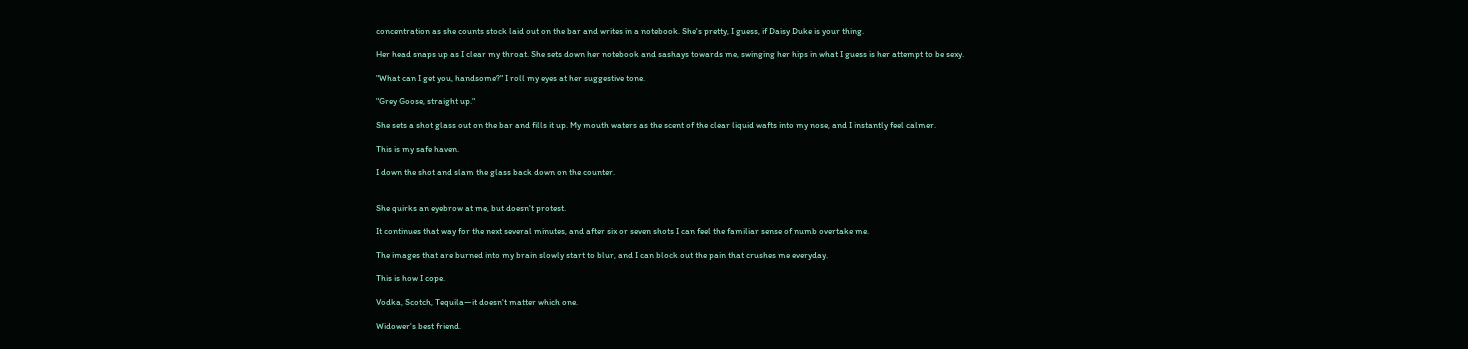concentration as she counts stock laid out on the bar and writes in a notebook. She's pretty, I guess, if Daisy Duke is your thing.

Her head snaps up as I clear my throat. She sets down her notebook and sashays towards me, swinging her hips in what I guess is her attempt to be sexy.

"What can I get you, handsome?" I roll my eyes at her suggestive tone.

"Grey Goose, straight up."

She sets a shot glass out on the bar and fills it up. My mouth waters as the scent of the clear liquid wafts into my nose, and I instantly feel calmer.

This is my safe haven.

I down the shot and slam the glass back down on the counter.


She quirks an eyebrow at me, but doesn't protest.

It continues that way for the next several minutes, and after six or seven shots I can feel the familiar sense of numb overtake me.

The images that are burned into my brain slowly start to blur, and I can block out the pain that crushes me everyday.

This is how I cope.

Vodka, Scotch, Tequila—it doesn't matter which one.

Widower's best friend.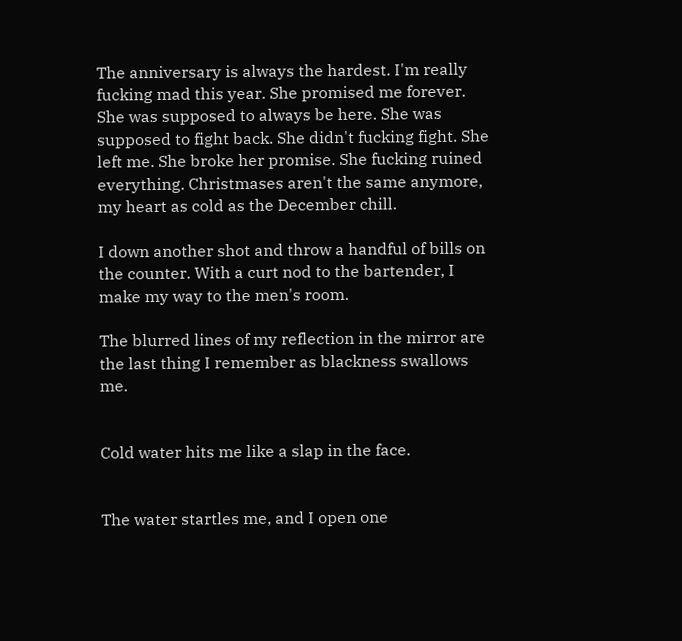The anniversary is always the hardest. I'm really fucking mad this year. She promised me forever. She was supposed to always be here. She was supposed to fight back. She didn't fucking fight. She left me. She broke her promise. She fucking ruined everything. Christmases aren't the same anymore, my heart as cold as the December chill.

I down another shot and throw a handful of bills on the counter. With a curt nod to the bartender, I make my way to the men's room.

The blurred lines of my reflection in the mirror are the last thing I remember as blackness swallows me.


Cold water hits me like a slap in the face.


The water startles me, and I open one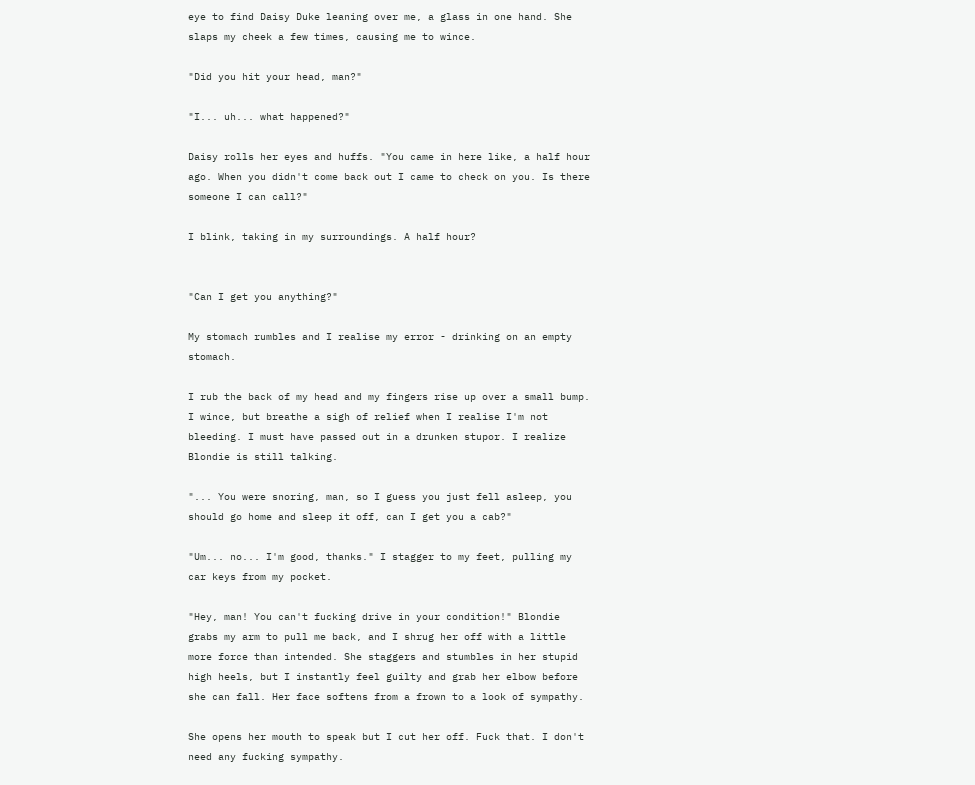eye to find Daisy Duke leaning over me, a glass in one hand. She slaps my cheek a few times, causing me to wince.

"Did you hit your head, man?"

"I... uh... what happened?"

Daisy rolls her eyes and huffs. "You came in here like, a half hour ago. When you didn't come back out I came to check on you. Is there someone I can call?"

I blink, taking in my surroundings. A half hour?


"Can I get you anything?"

My stomach rumbles and I realise my error - drinking on an empty stomach.

I rub the back of my head and my fingers rise up over a small bump. I wince, but breathe a sigh of relief when I realise I'm not bleeding. I must have passed out in a drunken stupor. I realize Blondie is still talking.

"... You were snoring, man, so I guess you just fell asleep, you should go home and sleep it off, can I get you a cab?"

"Um... no... I'm good, thanks." I stagger to my feet, pulling my car keys from my pocket.

"Hey, man! You can't fucking drive in your condition!" Blondie grabs my arm to pull me back, and I shrug her off with a little more force than intended. She staggers and stumbles in her stupid high heels, but I instantly feel guilty and grab her elbow before she can fall. Her face softens from a frown to a look of sympathy.

She opens her mouth to speak but I cut her off. Fuck that. I don't need any fucking sympathy.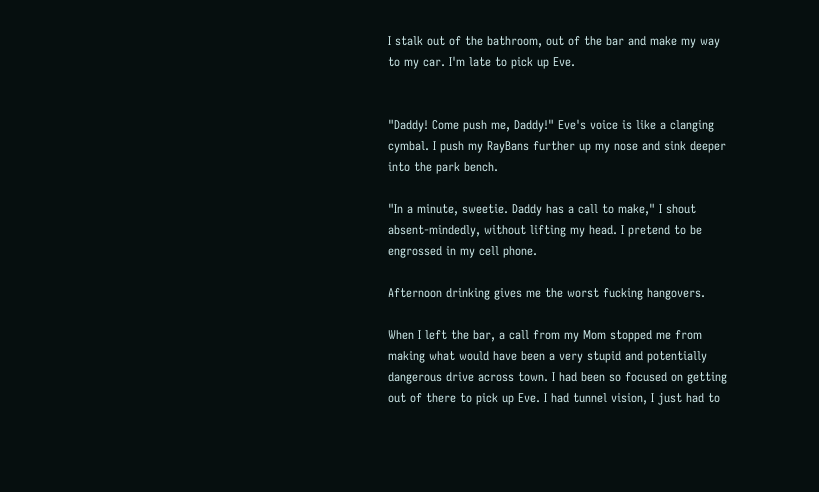I stalk out of the bathroom, out of the bar and make my way to my car. I'm late to pick up Eve.


"Daddy! Come push me, Daddy!" Eve's voice is like a clanging cymbal. I push my RayBans further up my nose and sink deeper into the park bench.

"In a minute, sweetie. Daddy has a call to make," I shout absent-mindedly, without lifting my head. I pretend to be engrossed in my cell phone.

Afternoon drinking gives me the worst fucking hangovers.

When I left the bar, a call from my Mom stopped me from making what would have been a very stupid and potentially dangerous drive across town. I had been so focused on getting out of there to pick up Eve. I had tunnel vision, I just had to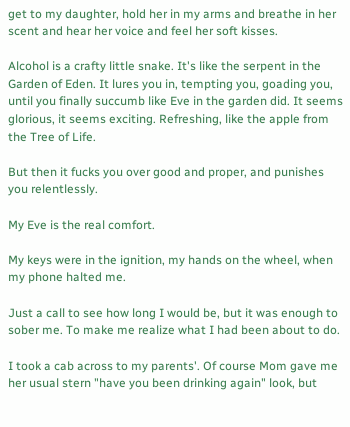get to my daughter, hold her in my arms and breathe in her scent and hear her voice and feel her soft kisses.

Alcohol is a crafty little snake. It's like the serpent in the Garden of Eden. It lures you in, tempting you, goading you, until you finally succumb like Eve in the garden did. It seems glorious, it seems exciting. Refreshing, like the apple from the Tree of Life.

But then it fucks you over good and proper, and punishes you relentlessly.

My Eve is the real comfort.

My keys were in the ignition, my hands on the wheel, when my phone halted me.

Just a call to see how long I would be, but it was enough to sober me. To make me realize what I had been about to do.

I took a cab across to my parents'. Of course Mom gave me her usual stern "have you been drinking again" look, but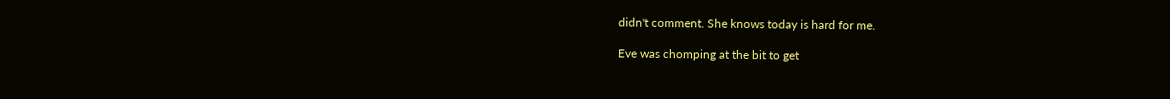didn't comment. She knows today is hard for me.

Eve was chomping at the bit to get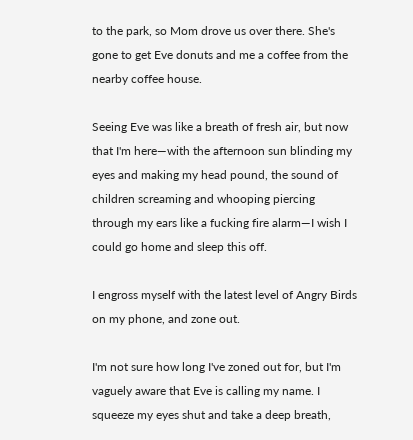to the park, so Mom drove us over there. She's gone to get Eve donuts and me a coffee from the nearby coffee house.

Seeing Eve was like a breath of fresh air, but now that I'm here—with the afternoon sun blinding my eyes and making my head pound, the sound of children screaming and whooping piercing through my ears like a fucking fire alarm—I wish I could go home and sleep this off.

I engross myself with the latest level of Angry Birds on my phone, and zone out.

I'm not sure how long I've zoned out for, but I'm vaguely aware that Eve is calling my name. I squeeze my eyes shut and take a deep breath,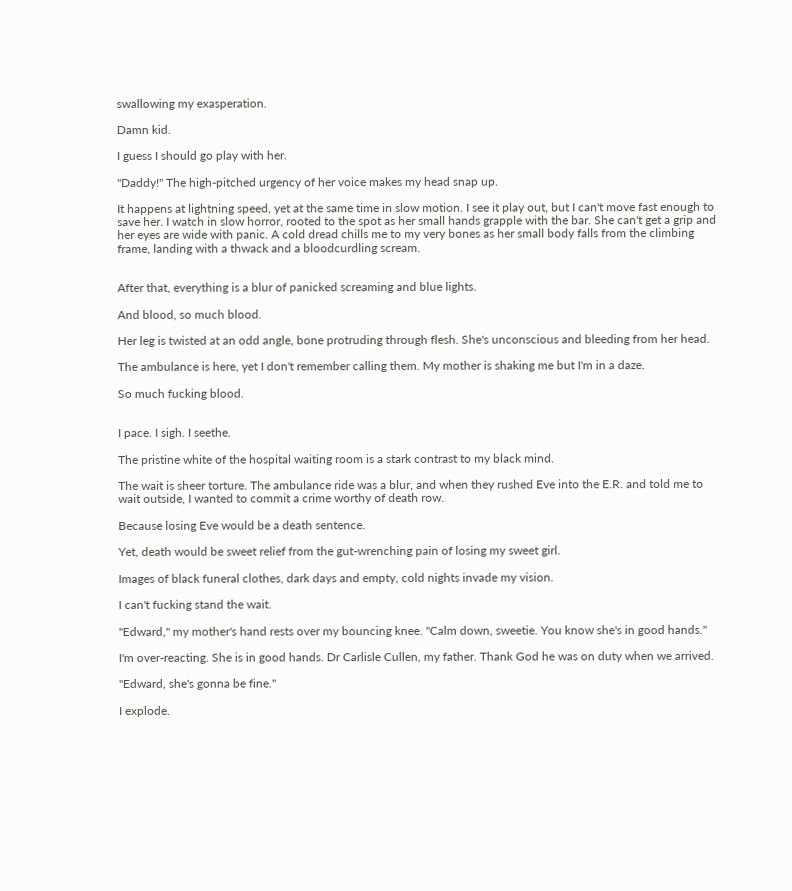swallowing my exasperation.

Damn kid.

I guess I should go play with her.

"Daddy!" The high-pitched urgency of her voice makes my head snap up.

It happens at lightning speed, yet at the same time in slow motion. I see it play out, but I can't move fast enough to save her. I watch in slow horror, rooted to the spot as her small hands grapple with the bar. She can't get a grip and her eyes are wide with panic. A cold dread chills me to my very bones as her small body falls from the climbing frame, landing with a thwack and a bloodcurdling scream.


After that, everything is a blur of panicked screaming and blue lights.

And blood, so much blood.

Her leg is twisted at an odd angle, bone protruding through flesh. She's unconscious and bleeding from her head.

The ambulance is here, yet I don't remember calling them. My mother is shaking me but I'm in a daze.

So much fucking blood.


I pace. I sigh. I seethe.

The pristine white of the hospital waiting room is a stark contrast to my black mind.

The wait is sheer torture. The ambulance ride was a blur, and when they rushed Eve into the E.R. and told me to wait outside, I wanted to commit a crime worthy of death row.

Because losing Eve would be a death sentence.

Yet, death would be sweet relief from the gut-wrenching pain of losing my sweet girl.

Images of black funeral clothes, dark days and empty, cold nights invade my vision.

I can't fucking stand the wait.

"Edward," my mother's hand rests over my bouncing knee. "Calm down, sweetie. You know she's in good hands."

I'm over-reacting. She is in good hands. Dr Carlisle Cullen, my father. Thank God he was on duty when we arrived.

"Edward, she's gonna be fine."

I explode.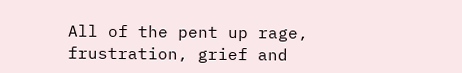All of the pent up rage, frustration, grief and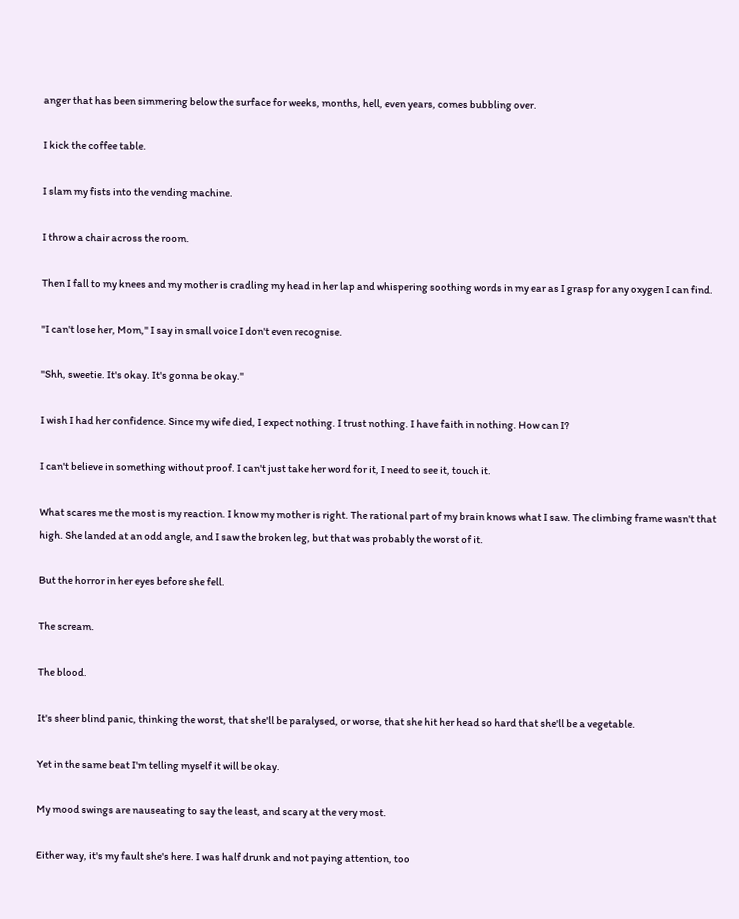anger that has been simmering below the surface for weeks, months, hell, even years, comes bubbling over.

I kick the coffee table.

I slam my fists into the vending machine.

I throw a chair across the room.

Then I fall to my knees and my mother is cradling my head in her lap and whispering soothing words in my ear as I grasp for any oxygen I can find.

"I can't lose her, Mom," I say in small voice I don't even recognise.

"Shh, sweetie. It's okay. It's gonna be okay."

I wish I had her confidence. Since my wife died, I expect nothing. I trust nothing. I have faith in nothing. How can I?

I can't believe in something without proof. I can't just take her word for it, I need to see it, touch it.

What scares me the most is my reaction. I know my mother is right. The rational part of my brain knows what I saw. The climbing frame wasn't that high. She landed at an odd angle, and I saw the broken leg, but that was probably the worst of it.

But the horror in her eyes before she fell.

The scream.

The blood.

It's sheer blind panic, thinking the worst, that she'll be paralysed, or worse, that she hit her head so hard that she'll be a vegetable.

Yet in the same beat I'm telling myself it will be okay.

My mood swings are nauseating to say the least, and scary at the very most.

Either way, it's my fault she's here. I was half drunk and not paying attention, too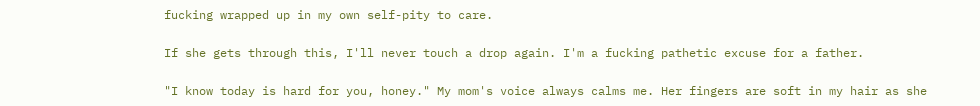fucking wrapped up in my own self-pity to care.

If she gets through this, I'll never touch a drop again. I'm a fucking pathetic excuse for a father.

"I know today is hard for you, honey." My mom's voice always calms me. Her fingers are soft in my hair as she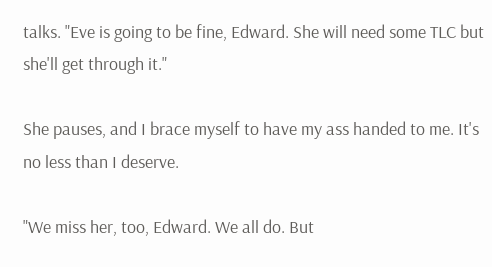talks. "Eve is going to be fine, Edward. She will need some TLC but she'll get through it."

She pauses, and I brace myself to have my ass handed to me. It's no less than I deserve.

"We miss her, too, Edward. We all do. But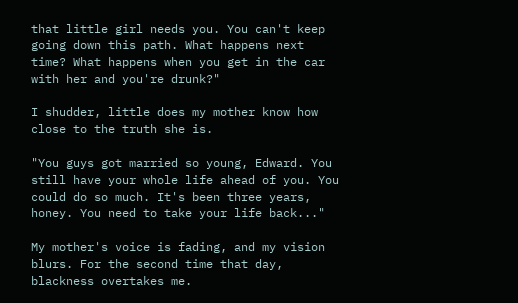that little girl needs you. You can't keep going down this path. What happens next time? What happens when you get in the car with her and you're drunk?"

I shudder, little does my mother know how close to the truth she is.

"You guys got married so young, Edward. You still have your whole life ahead of you. You could do so much. It's been three years, honey. You need to take your life back..."

My mother's voice is fading, and my vision blurs. For the second time that day, blackness overtakes me.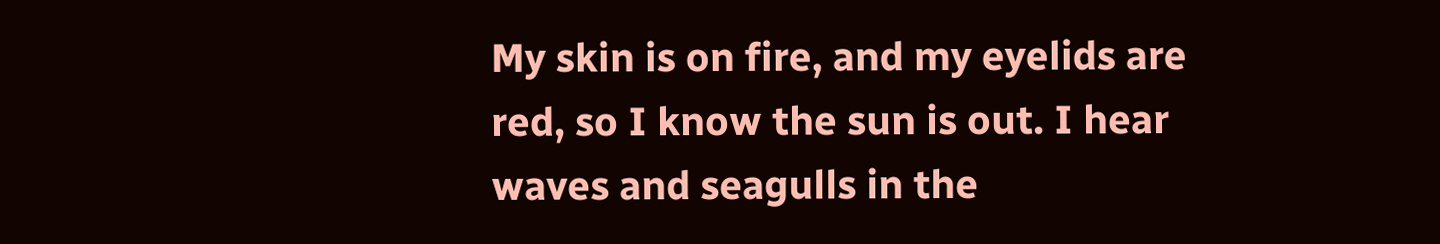My skin is on fire, and my eyelids are red, so I know the sun is out. I hear waves and seagulls in the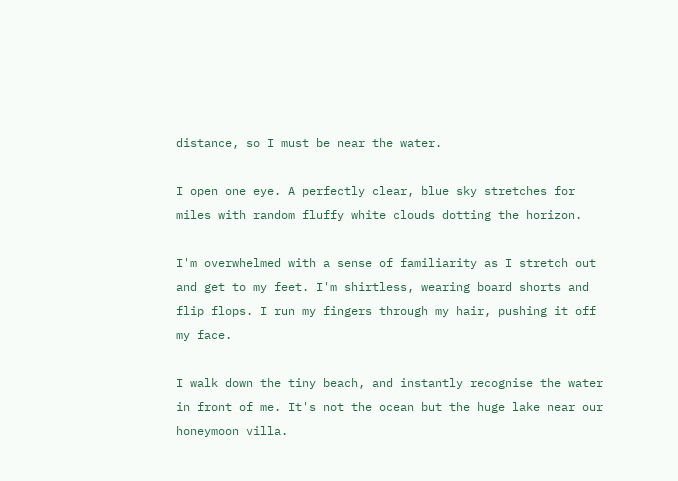distance, so I must be near the water.

I open one eye. A perfectly clear, blue sky stretches for miles with random fluffy white clouds dotting the horizon.

I'm overwhelmed with a sense of familiarity as I stretch out and get to my feet. I'm shirtless, wearing board shorts and flip flops. I run my fingers through my hair, pushing it off my face.

I walk down the tiny beach, and instantly recognise the water in front of me. It's not the ocean but the huge lake near our honeymoon villa.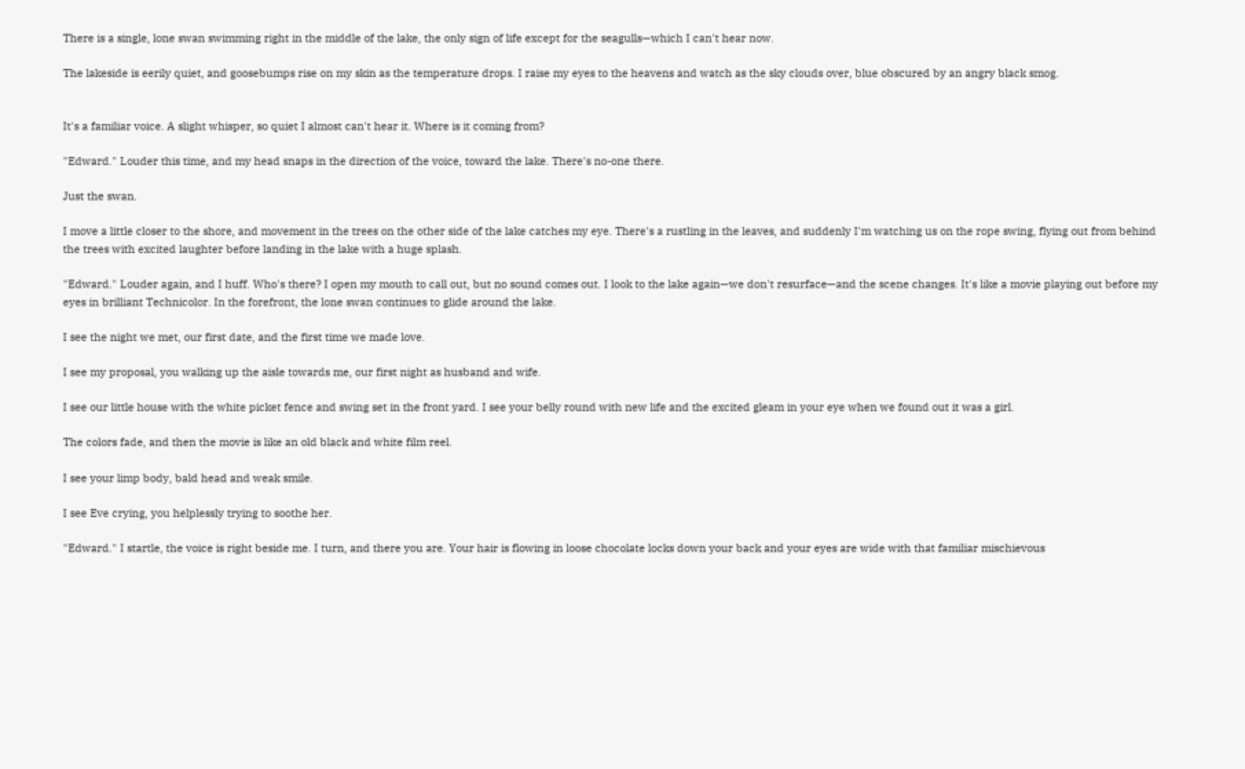There is a single, lone swan swimming right in the middle of the lake, the only sign of life except for the seagulls—which I can't hear now.

The lakeside is eerily quiet, and goosebumps rise on my skin as the temperature drops. I raise my eyes to the heavens and watch as the sky clouds over, blue obscured by an angry black smog.


It's a familiar voice. A slight whisper, so quiet I almost can't hear it. Where is it coming from?

"Edward." Louder this time, and my head snaps in the direction of the voice, toward the lake. There's no-one there.

Just the swan.

I move a little closer to the shore, and movement in the trees on the other side of the lake catches my eye. There's a rustling in the leaves, and suddenly I'm watching us on the rope swing, flying out from behind the trees with excited laughter before landing in the lake with a huge splash.

"Edward." Louder again, and I huff. Who's there? I open my mouth to call out, but no sound comes out. I look to the lake again—we don't resurface—and the scene changes. It's like a movie playing out before my eyes in brilliant Technicolor. In the forefront, the lone swan continues to glide around the lake.

I see the night we met, our first date, and the first time we made love.

I see my proposal, you walking up the aisle towards me, our first night as husband and wife.

I see our little house with the white picket fence and swing set in the front yard. I see your belly round with new life and the excited gleam in your eye when we found out it was a girl.

The colors fade, and then the movie is like an old black and white film reel.

I see your limp body, bald head and weak smile.

I see Eve crying, you helplessly trying to soothe her.

"Edward." I startle, the voice is right beside me. I turn, and there you are. Your hair is flowing in loose chocolate locks down your back and your eyes are wide with that familiar mischievous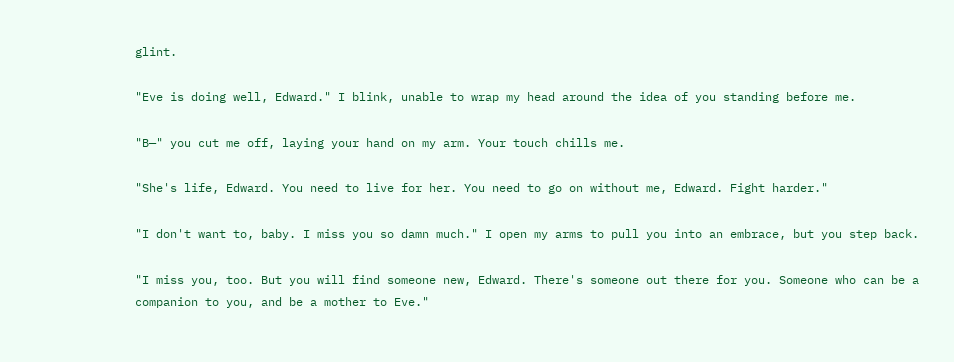glint.

"Eve is doing well, Edward." I blink, unable to wrap my head around the idea of you standing before me.

"B—" you cut me off, laying your hand on my arm. Your touch chills me.

"She's life, Edward. You need to live for her. You need to go on without me, Edward. Fight harder."

"I don't want to, baby. I miss you so damn much." I open my arms to pull you into an embrace, but you step back.

"I miss you, too. But you will find someone new, Edward. There's someone out there for you. Someone who can be a companion to you, and be a mother to Eve."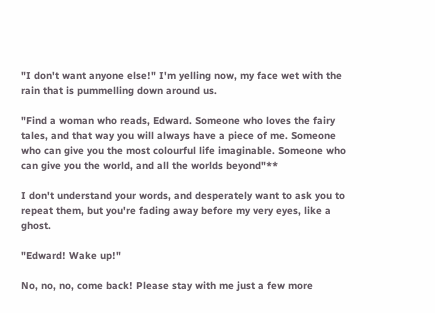"I don't want anyone else!" I'm yelling now, my face wet with the rain that is pummelling down around us.

"Find a woman who reads, Edward. Someone who loves the fairy tales, and that way you will always have a piece of me. Someone who can give you the most colourful life imaginable. Someone who can give you the world, and all the worlds beyond"**

I don't understand your words, and desperately want to ask you to repeat them, but you're fading away before my very eyes, like a ghost.

"Edward! Wake up!"

No, no, no, come back! Please stay with me just a few more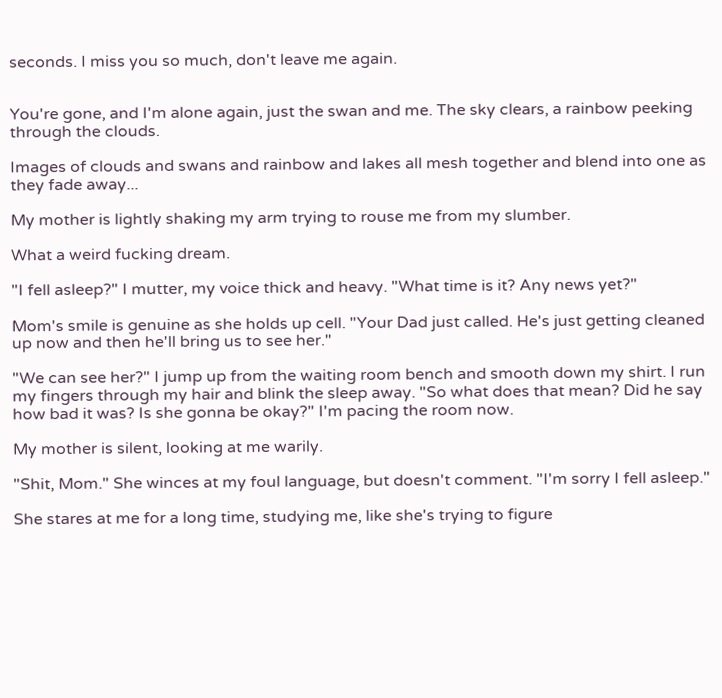seconds. I miss you so much, don't leave me again.


You're gone, and I'm alone again, just the swan and me. The sky clears, a rainbow peeking through the clouds.

Images of clouds and swans and rainbow and lakes all mesh together and blend into one as they fade away...

My mother is lightly shaking my arm trying to rouse me from my slumber.

What a weird fucking dream.

"I fell asleep?" I mutter, my voice thick and heavy. "What time is it? Any news yet?"

Mom's smile is genuine as she holds up cell. "Your Dad just called. He's just getting cleaned up now and then he'll bring us to see her."

"We can see her?" I jump up from the waiting room bench and smooth down my shirt. I run my fingers through my hair and blink the sleep away. "So what does that mean? Did he say how bad it was? Is she gonna be okay?" I'm pacing the room now.

My mother is silent, looking at me warily.

"Shit, Mom." She winces at my foul language, but doesn't comment. "I'm sorry I fell asleep."

She stares at me for a long time, studying me, like she's trying to figure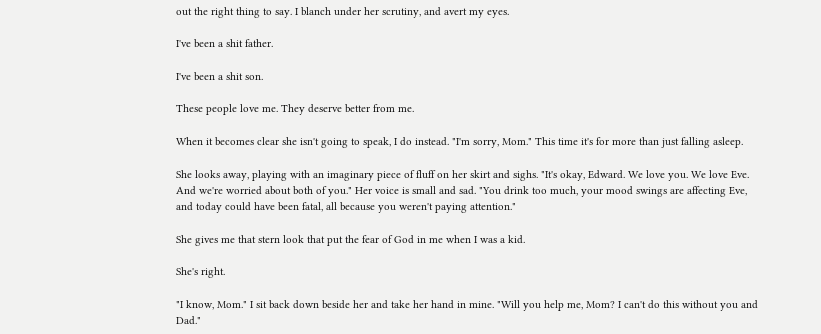out the right thing to say. I blanch under her scrutiny, and avert my eyes.

I've been a shit father.

I've been a shit son.

These people love me. They deserve better from me.

When it becomes clear she isn't going to speak, I do instead. "I'm sorry, Mom." This time it's for more than just falling asleep.

She looks away, playing with an imaginary piece of fluff on her skirt and sighs. "It's okay, Edward. We love you. We love Eve. And we're worried about both of you." Her voice is small and sad. "You drink too much, your mood swings are affecting Eve, and today could have been fatal, all because you weren't paying attention."

She gives me that stern look that put the fear of God in me when I was a kid.

She's right.

"I know, Mom." I sit back down beside her and take her hand in mine. "Will you help me, Mom? I can't do this without you and Dad."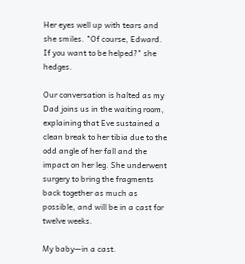Her eyes well up with tears and she smiles. "Of course, Edward. If you want to be helped?" she hedges.

Our conversation is halted as my Dad joins us in the waiting room, explaining that Eve sustained a clean break to her tibia due to the odd angle of her fall and the impact on her leg. She underwent surgery to bring the fragments back together as much as possible, and will be in a cast for twelve weeks.

My baby—in a cast.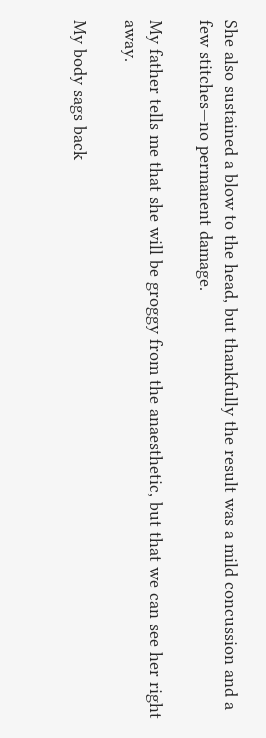She also sustained a blow to the head, but thankfully the result was a mild concussion and a few stitches—no permanent damage.

My father tells me that she will be groggy from the anaesthetic, but that we can see her right away.

My body sags back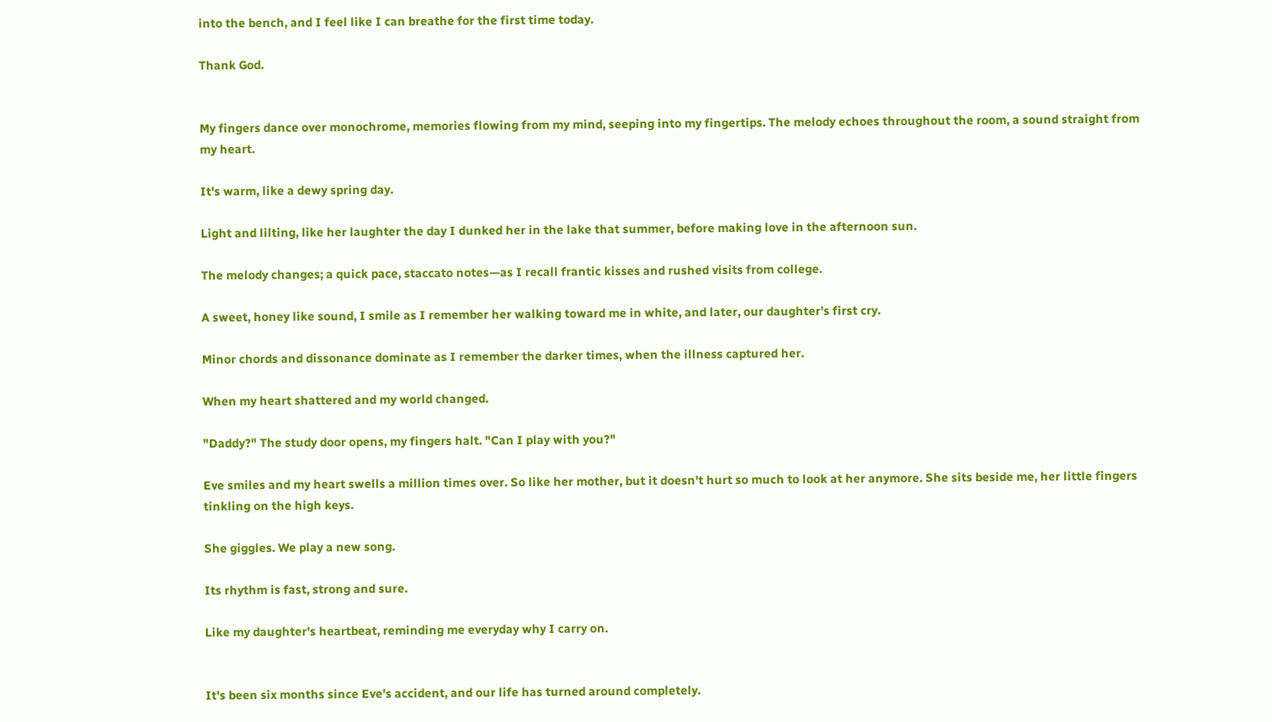into the bench, and I feel like I can breathe for the first time today.

Thank God.


My fingers dance over monochrome, memories flowing from my mind, seeping into my fingertips. The melody echoes throughout the room, a sound straight from my heart.

It's warm, like a dewy spring day.

Light and lilting, like her laughter the day I dunked her in the lake that summer, before making love in the afternoon sun.

The melody changes; a quick pace, staccato notes—as I recall frantic kisses and rushed visits from college.

A sweet, honey like sound, I smile as I remember her walking toward me in white, and later, our daughter's first cry.

Minor chords and dissonance dominate as I remember the darker times, when the illness captured her.

When my heart shattered and my world changed.

"Daddy?" The study door opens, my fingers halt. "Can I play with you?"

Eve smiles and my heart swells a million times over. So like her mother, but it doesn't hurt so much to look at her anymore. She sits beside me, her little fingers tinkling on the high keys.

She giggles. We play a new song.

Its rhythm is fast, strong and sure.

Like my daughter's heartbeat, reminding me everyday why I carry on.


It's been six months since Eve's accident, and our life has turned around completely.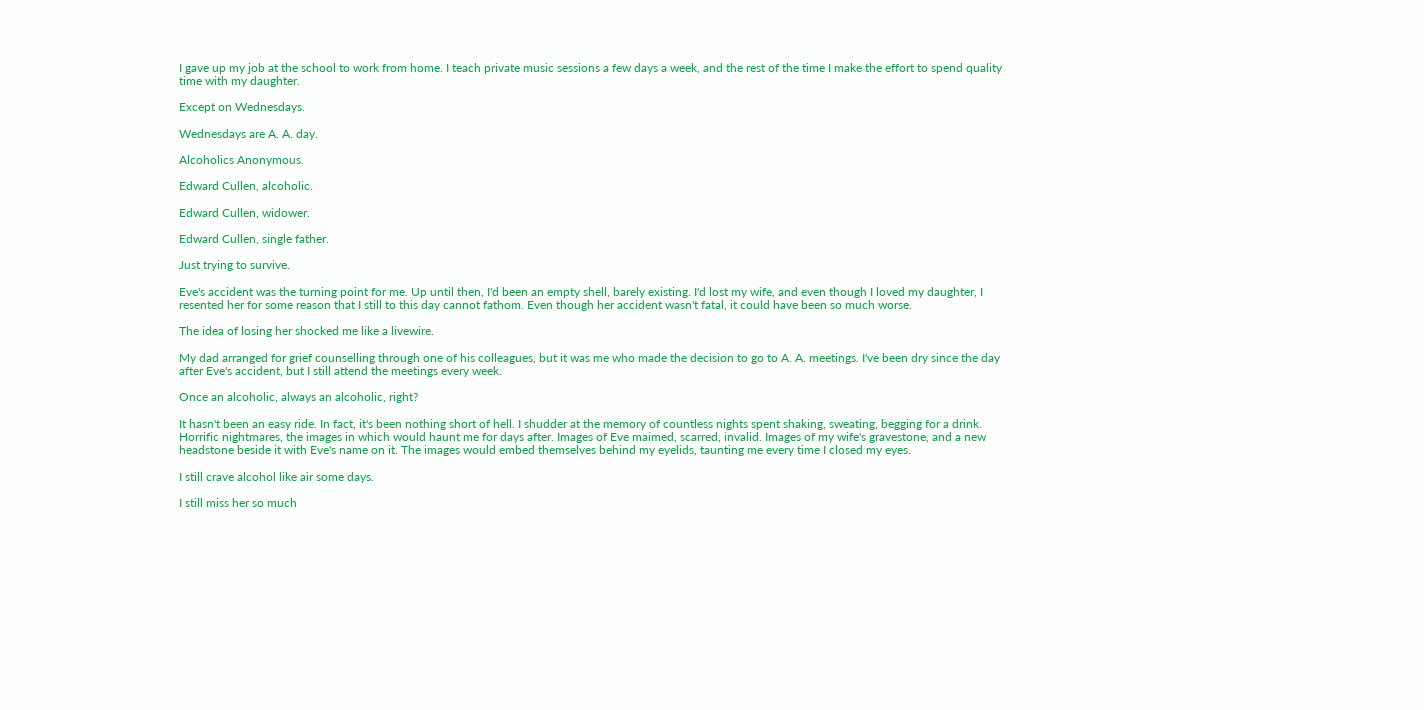I gave up my job at the school to work from home. I teach private music sessions a few days a week, and the rest of the time I make the effort to spend quality time with my daughter.

Except on Wednesdays.

Wednesdays are A. A. day.

Alcoholics Anonymous.

Edward Cullen, alcoholic.

Edward Cullen, widower.

Edward Cullen, single father.

Just trying to survive.

Eve's accident was the turning point for me. Up until then, I'd been an empty shell, barely existing. I'd lost my wife, and even though I loved my daughter, I resented her for some reason that I still to this day cannot fathom. Even though her accident wasn't fatal, it could have been so much worse.

The idea of losing her shocked me like a livewire.

My dad arranged for grief counselling through one of his colleagues, but it was me who made the decision to go to A. A. meetings. I've been dry since the day after Eve's accident, but I still attend the meetings every week.

Once an alcoholic, always an alcoholic, right?

It hasn't been an easy ride. In fact, it's been nothing short of hell. I shudder at the memory of countless nights spent shaking, sweating, begging for a drink. Horrific nightmares, the images in which would haunt me for days after. Images of Eve maimed, scarred, invalid. Images of my wife's gravestone, and a new headstone beside it with Eve's name on it. The images would embed themselves behind my eyelids, taunting me every time I closed my eyes.

I still crave alcohol like air some days.

I still miss her so much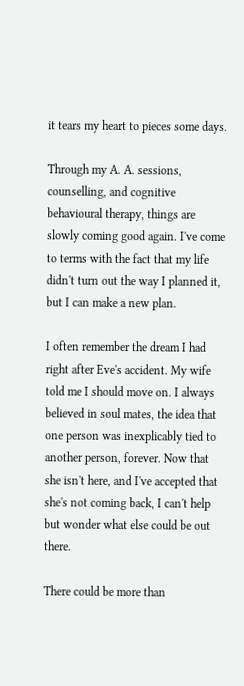it tears my heart to pieces some days.

Through my A. A. sessions, counselling, and cognitive behavioural therapy, things are slowly coming good again. I've come to terms with the fact that my life didn't turn out the way I planned it, but I can make a new plan.

I often remember the dream I had right after Eve's accident. My wife told me I should move on. I always believed in soul mates, the idea that one person was inexplicably tied to another person, forever. Now that she isn't here, and I've accepted that she's not coming back, I can't help but wonder what else could be out there.

There could be more than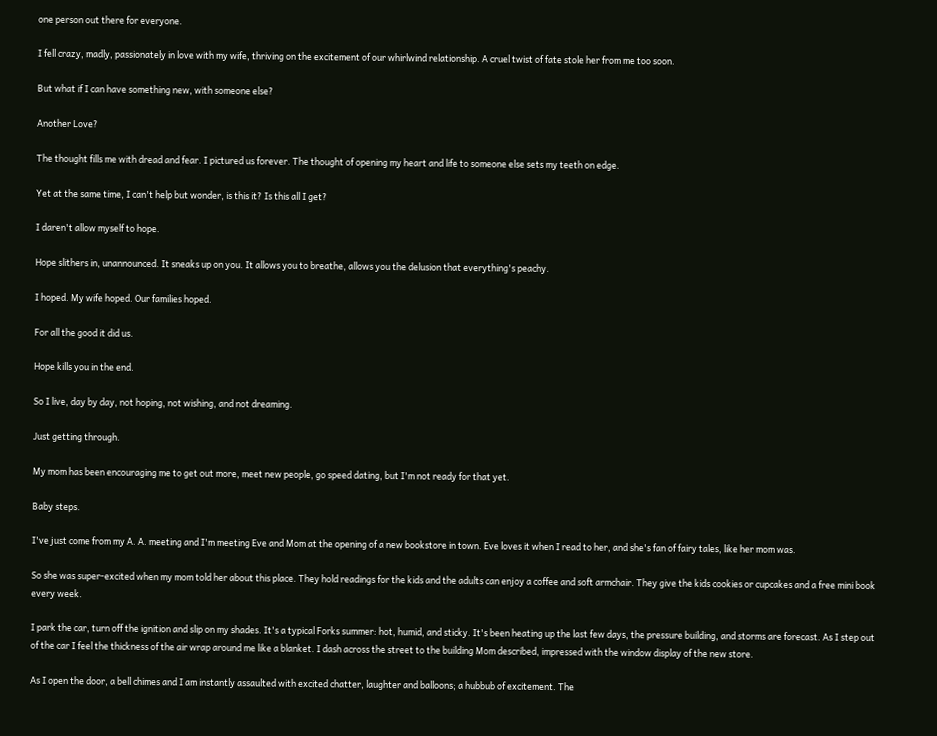one person out there for everyone.

I fell crazy, madly, passionately in love with my wife, thriving on the excitement of our whirlwind relationship. A cruel twist of fate stole her from me too soon.

But what if I can have something new, with someone else?

Another Love?

The thought fills me with dread and fear. I pictured us forever. The thought of opening my heart and life to someone else sets my teeth on edge.

Yet at the same time, I can't help but wonder, is this it? Is this all I get?

I daren't allow myself to hope.

Hope slithers in, unannounced. It sneaks up on you. It allows you to breathe, allows you the delusion that everything's peachy.

I hoped. My wife hoped. Our families hoped.

For all the good it did us.

Hope kills you in the end.

So I live, day by day, not hoping, not wishing, and not dreaming.

Just getting through.

My mom has been encouraging me to get out more, meet new people, go speed dating, but I'm not ready for that yet.

Baby steps.

I've just come from my A. A. meeting and I'm meeting Eve and Mom at the opening of a new bookstore in town. Eve loves it when I read to her, and she's fan of fairy tales, like her mom was.

So she was super-excited when my mom told her about this place. They hold readings for the kids and the adults can enjoy a coffee and soft armchair. They give the kids cookies or cupcakes and a free mini book every week.

I park the car, turn off the ignition and slip on my shades. It's a typical Forks summer: hot, humid, and sticky. It's been heating up the last few days, the pressure building, and storms are forecast. As I step out of the car I feel the thickness of the air wrap around me like a blanket. I dash across the street to the building Mom described, impressed with the window display of the new store.

As I open the door, a bell chimes and I am instantly assaulted with excited chatter, laughter and balloons; a hubbub of excitement. The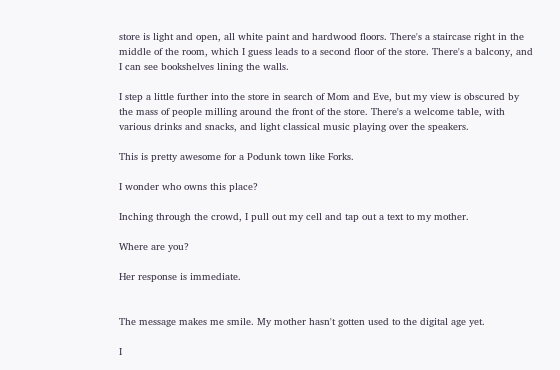store is light and open, all white paint and hardwood floors. There's a staircase right in the middle of the room, which I guess leads to a second floor of the store. There's a balcony, and I can see bookshelves lining the walls.

I step a little further into the store in search of Mom and Eve, but my view is obscured by the mass of people milling around the front of the store. There's a welcome table, with various drinks and snacks, and light classical music playing over the speakers.

This is pretty awesome for a Podunk town like Forks.

I wonder who owns this place?

Inching through the crowd, I pull out my cell and tap out a text to my mother.

Where are you?

Her response is immediate.


The message makes me smile. My mother hasn't gotten used to the digital age yet.

I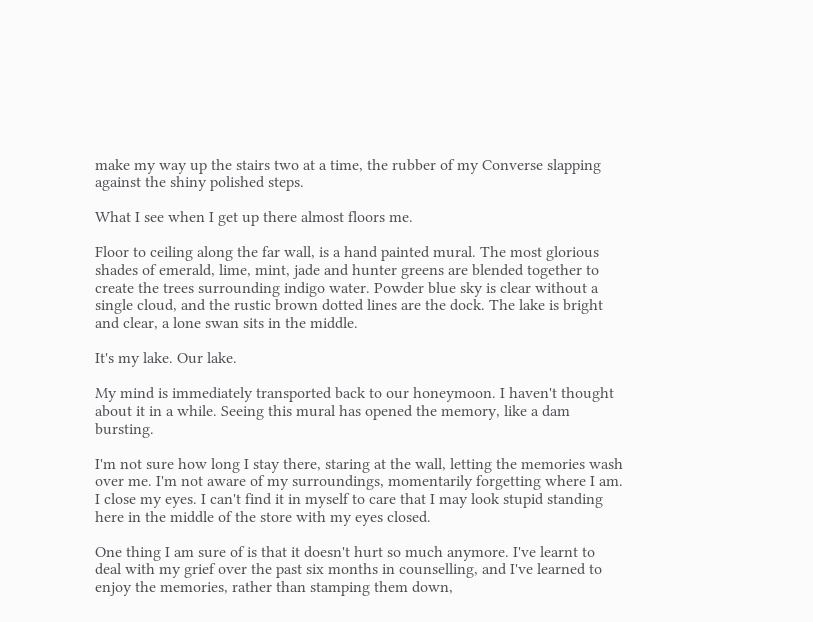make my way up the stairs two at a time, the rubber of my Converse slapping against the shiny polished steps.

What I see when I get up there almost floors me.

Floor to ceiling along the far wall, is a hand painted mural. The most glorious shades of emerald, lime, mint, jade and hunter greens are blended together to create the trees surrounding indigo water. Powder blue sky is clear without a single cloud, and the rustic brown dotted lines are the dock. The lake is bright and clear, a lone swan sits in the middle.

It's my lake. Our lake.

My mind is immediately transported back to our honeymoon. I haven't thought about it in a while. Seeing this mural has opened the memory, like a dam bursting.

I'm not sure how long I stay there, staring at the wall, letting the memories wash over me. I'm not aware of my surroundings, momentarily forgetting where I am. I close my eyes. I can't find it in myself to care that I may look stupid standing here in the middle of the store with my eyes closed.

One thing I am sure of is that it doesn't hurt so much anymore. I've learnt to deal with my grief over the past six months in counselling, and I've learned to enjoy the memories, rather than stamping them down,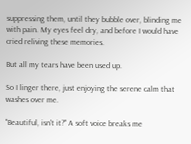suppressing them, until they bubble over, blinding me with pain. My eyes feel dry, and before I would have cried reliving these memories.

But all my tears have been used up.

So I linger there, just enjoying the serene calm that washes over me.

"Beautiful, isn't it?" A soft voice breaks me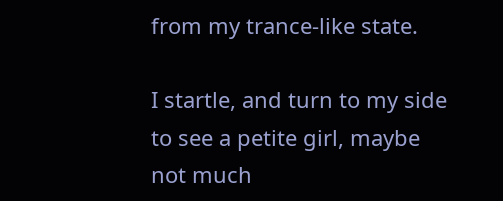from my trance-like state.

I startle, and turn to my side to see a petite girl, maybe not much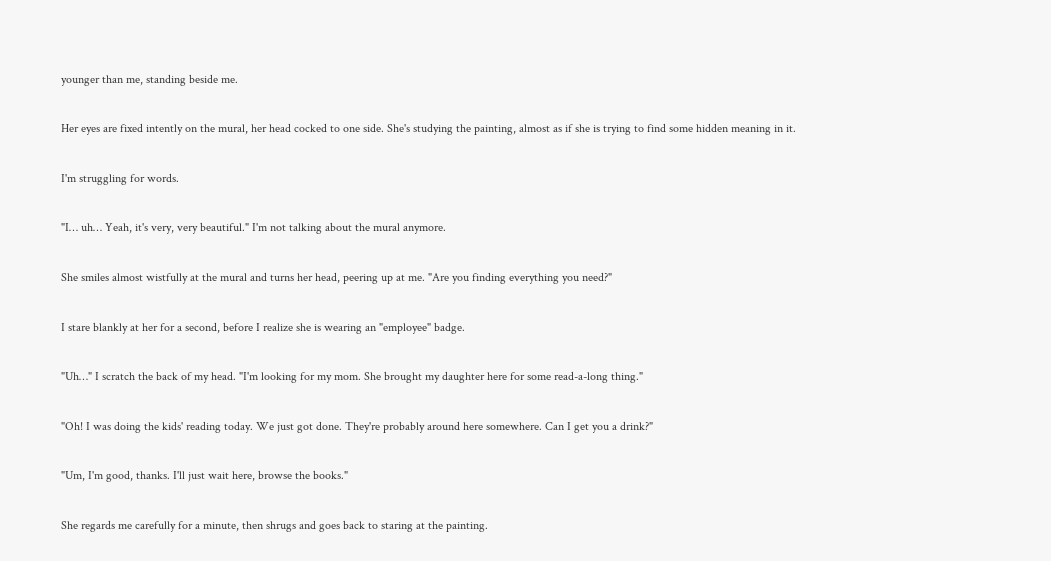younger than me, standing beside me.

Her eyes are fixed intently on the mural, her head cocked to one side. She's studying the painting, almost as if she is trying to find some hidden meaning in it.

I'm struggling for words.

"I… uh… Yeah, it's very, very beautiful." I'm not talking about the mural anymore.

She smiles almost wistfully at the mural and turns her head, peering up at me. "Are you finding everything you need?"

I stare blankly at her for a second, before I realize she is wearing an "employee" badge.

"Uh…" I scratch the back of my head. "I'm looking for my mom. She brought my daughter here for some read-a-long thing."

"Oh! I was doing the kids' reading today. We just got done. They're probably around here somewhere. Can I get you a drink?"

"Um, I'm good, thanks. I'll just wait here, browse the books."

She regards me carefully for a minute, then shrugs and goes back to staring at the painting.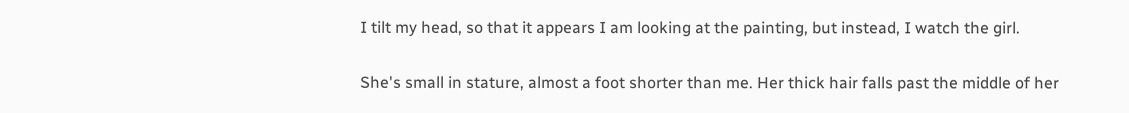I tilt my head, so that it appears I am looking at the painting, but instead, I watch the girl.

She's small in stature, almost a foot shorter than me. Her thick hair falls past the middle of her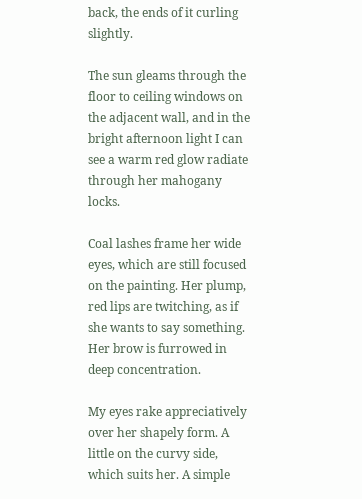back, the ends of it curling slightly.

The sun gleams through the floor to ceiling windows on the adjacent wall, and in the bright afternoon light I can see a warm red glow radiate through her mahogany locks.

Coal lashes frame her wide eyes, which are still focused on the painting. Her plump, red lips are twitching, as if she wants to say something. Her brow is furrowed in deep concentration.

My eyes rake appreciatively over her shapely form. A little on the curvy side, which suits her. A simple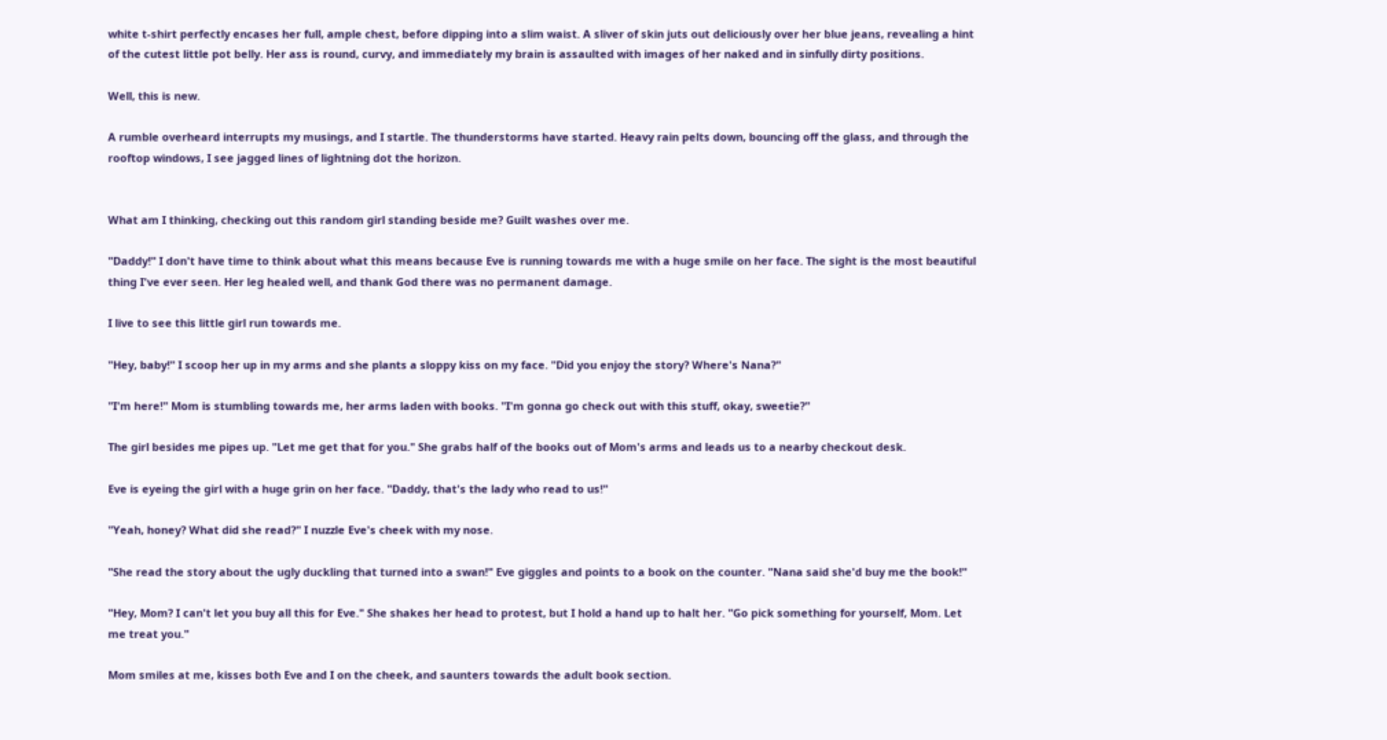white t-shirt perfectly encases her full, ample chest, before dipping into a slim waist. A sliver of skin juts out deliciously over her blue jeans, revealing a hint of the cutest little pot belly. Her ass is round, curvy, and immediately my brain is assaulted with images of her naked and in sinfully dirty positions.

Well, this is new.

A rumble overheard interrupts my musings, and I startle. The thunderstorms have started. Heavy rain pelts down, bouncing off the glass, and through the rooftop windows, I see jagged lines of lightning dot the horizon.


What am I thinking, checking out this random girl standing beside me? Guilt washes over me.

"Daddy!" I don't have time to think about what this means because Eve is running towards me with a huge smile on her face. The sight is the most beautiful thing I've ever seen. Her leg healed well, and thank God there was no permanent damage.

I live to see this little girl run towards me.

"Hey, baby!" I scoop her up in my arms and she plants a sloppy kiss on my face. "Did you enjoy the story? Where's Nana?"

"I'm here!" Mom is stumbling towards me, her arms laden with books. "I'm gonna go check out with this stuff, okay, sweetie?"

The girl besides me pipes up. "Let me get that for you." She grabs half of the books out of Mom's arms and leads us to a nearby checkout desk.

Eve is eyeing the girl with a huge grin on her face. "Daddy, that's the lady who read to us!"

"Yeah, honey? What did she read?" I nuzzle Eve's cheek with my nose.

"She read the story about the ugly duckling that turned into a swan!" Eve giggles and points to a book on the counter. "Nana said she'd buy me the book!"

"Hey, Mom? I can't let you buy all this for Eve." She shakes her head to protest, but I hold a hand up to halt her. "Go pick something for yourself, Mom. Let me treat you."

Mom smiles at me, kisses both Eve and I on the cheek, and saunters towards the adult book section.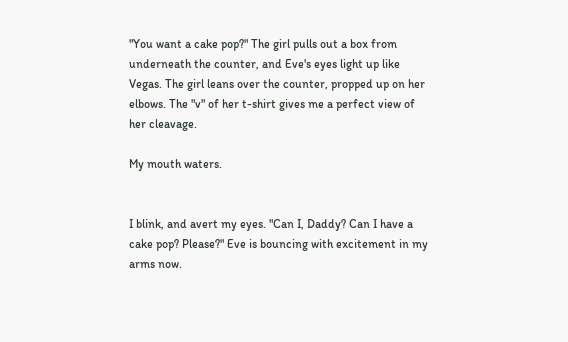"You want a cake pop?" The girl pulls out a box from underneath the counter, and Eve's eyes light up like Vegas. The girl leans over the counter, propped up on her elbows. The "v" of her t-shirt gives me a perfect view of her cleavage.

My mouth waters.


I blink, and avert my eyes. "Can I, Daddy? Can I have a cake pop? Please?" Eve is bouncing with excitement in my arms now.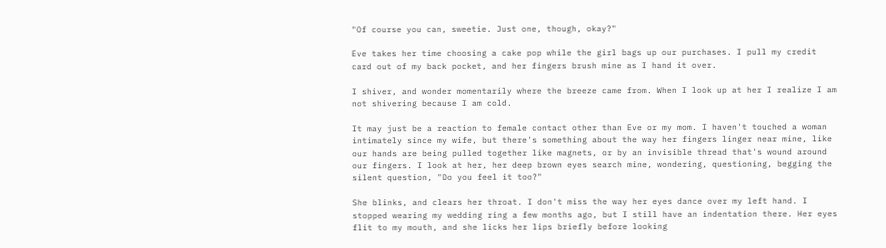"Of course you can, sweetie. Just one, though, okay?"

Eve takes her time choosing a cake pop while the girl bags up our purchases. I pull my credit card out of my back pocket, and her fingers brush mine as I hand it over.

I shiver, and wonder momentarily where the breeze came from. When I look up at her I realize I am not shivering because I am cold.

It may just be a reaction to female contact other than Eve or my mom. I haven't touched a woman intimately since my wife, but there's something about the way her fingers linger near mine, like our hands are being pulled together like magnets, or by an invisible thread that's wound around our fingers. I look at her, her deep brown eyes search mine, wondering, questioning, begging the silent question, "Do you feel it too?"

She blinks, and clears her throat. I don't miss the way her eyes dance over my left hand. I stopped wearing my wedding ring a few months ago, but I still have an indentation there. Her eyes flit to my mouth, and she licks her lips briefly before looking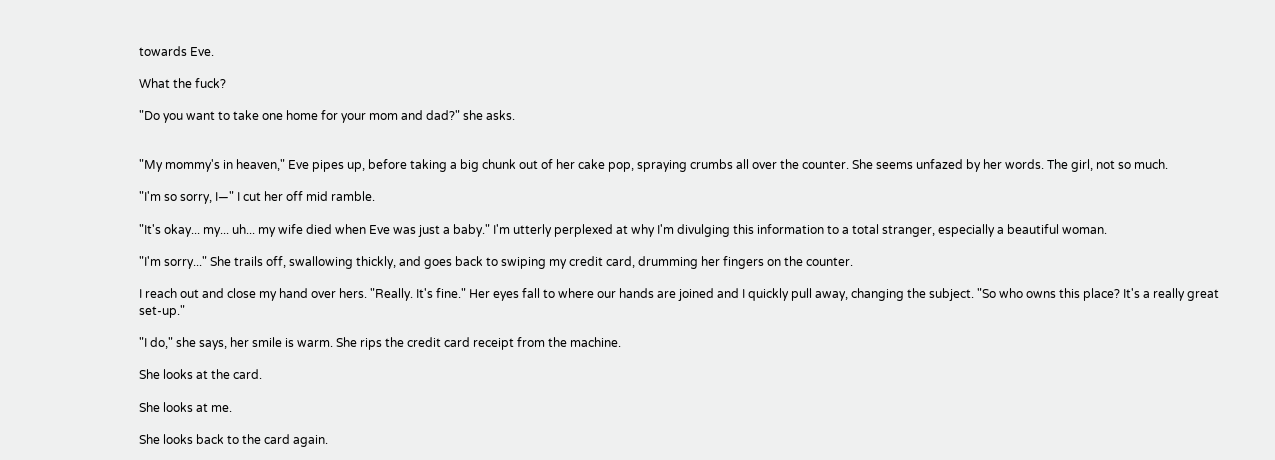towards Eve.

What the fuck?

"Do you want to take one home for your mom and dad?" she asks.


"My mommy's in heaven," Eve pipes up, before taking a big chunk out of her cake pop, spraying crumbs all over the counter. She seems unfazed by her words. The girl, not so much.

"I'm so sorry, I—" I cut her off mid ramble.

"It's okay... my... uh... my wife died when Eve was just a baby." I'm utterly perplexed at why I'm divulging this information to a total stranger, especially a beautiful woman.

"I'm sorry..." She trails off, swallowing thickly, and goes back to swiping my credit card, drumming her fingers on the counter.

I reach out and close my hand over hers. "Really. It's fine." Her eyes fall to where our hands are joined and I quickly pull away, changing the subject. "So who owns this place? It's a really great set-up."

"I do," she says, her smile is warm. She rips the credit card receipt from the machine.

She looks at the card.

She looks at me.

She looks back to the card again.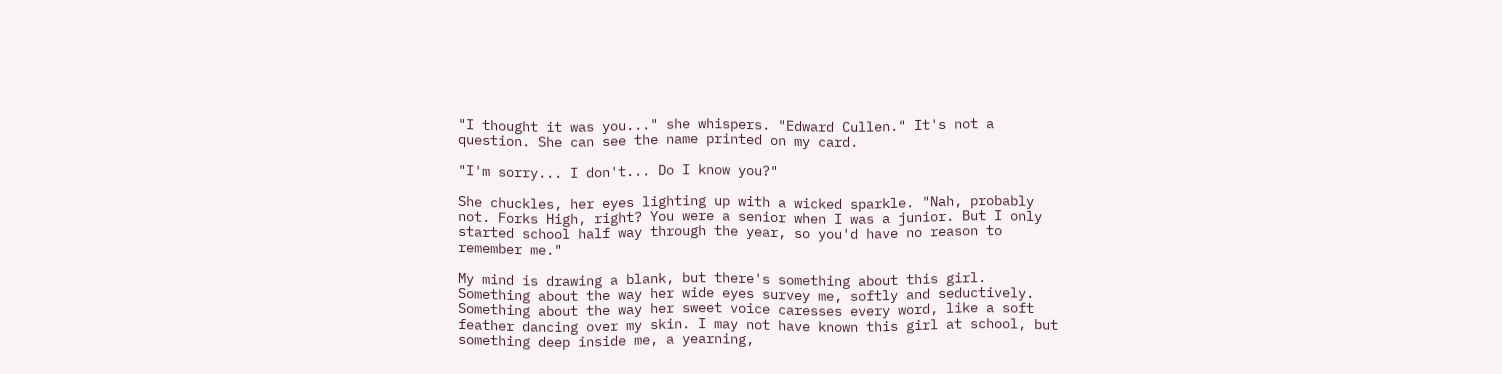"I thought it was you..." she whispers. "Edward Cullen." It's not a question. She can see the name printed on my card.

"I'm sorry... I don't... Do I know you?"

She chuckles, her eyes lighting up with a wicked sparkle. "Nah, probably not. Forks High, right? You were a senior when I was a junior. But I only started school half way through the year, so you'd have no reason to remember me."

My mind is drawing a blank, but there's something about this girl. Something about the way her wide eyes survey me, softly and seductively. Something about the way her sweet voice caresses every word, like a soft feather dancing over my skin. I may not have known this girl at school, but something deep inside me, a yearning,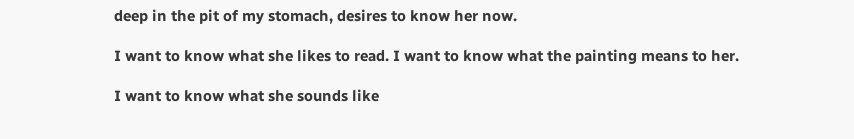deep in the pit of my stomach, desires to know her now.

I want to know what she likes to read. I want to know what the painting means to her.

I want to know what she sounds like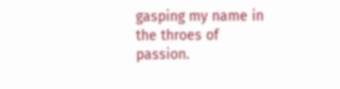gasping my name in the throes of passion.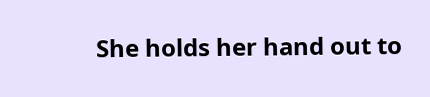She holds her hand out to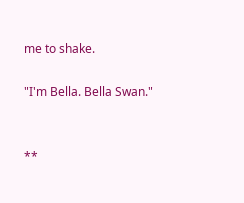me to shake.

"I'm Bella. Bella Swan."


**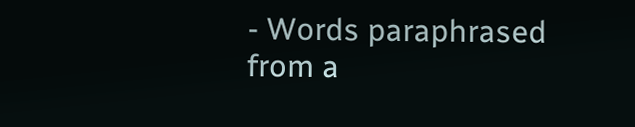- Words paraphrased from a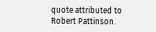quote attributed to Robert Pattinson.